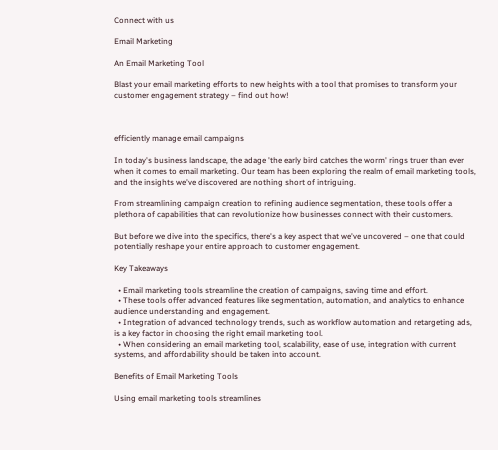Connect with us

Email Marketing

An Email Marketing Tool

Blast your email marketing efforts to new heights with a tool that promises to transform your customer engagement strategy – find out how!



efficiently manage email campaigns

In today's business landscape, the adage 'the early bird catches the worm' rings truer than ever when it comes to email marketing. Our team has been exploring the realm of email marketing tools, and the insights we've discovered are nothing short of intriguing.

From streamlining campaign creation to refining audience segmentation, these tools offer a plethora of capabilities that can revolutionize how businesses connect with their customers.

But before we dive into the specifics, there's a key aspect that we've uncovered – one that could potentially reshape your entire approach to customer engagement.

Key Takeaways

  • Email marketing tools streamline the creation of campaigns, saving time and effort.
  • These tools offer advanced features like segmentation, automation, and analytics to enhance audience understanding and engagement.
  • Integration of advanced technology trends, such as workflow automation and retargeting ads, is a key factor in choosing the right email marketing tool.
  • When considering an email marketing tool, scalability, ease of use, integration with current systems, and affordability should be taken into account.

Benefits of Email Marketing Tools

Using email marketing tools streamlines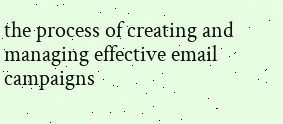the process of creating and managing effective email campaigns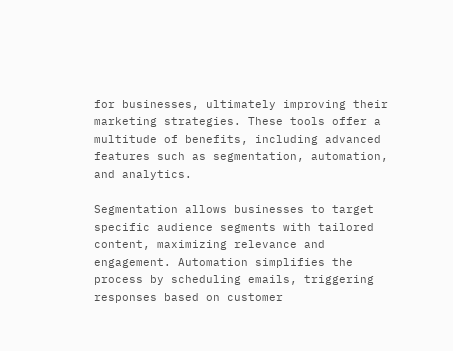for businesses, ultimately improving their marketing strategies. These tools offer a multitude of benefits, including advanced features such as segmentation, automation, and analytics.

Segmentation allows businesses to target specific audience segments with tailored content, maximizing relevance and engagement. Automation simplifies the process by scheduling emails, triggering responses based on customer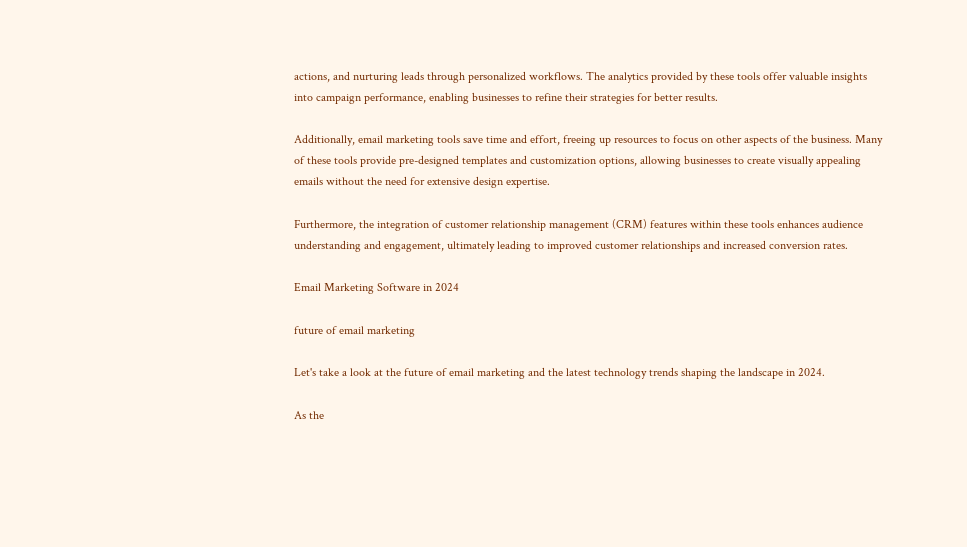actions, and nurturing leads through personalized workflows. The analytics provided by these tools offer valuable insights into campaign performance, enabling businesses to refine their strategies for better results.

Additionally, email marketing tools save time and effort, freeing up resources to focus on other aspects of the business. Many of these tools provide pre-designed templates and customization options, allowing businesses to create visually appealing emails without the need for extensive design expertise.

Furthermore, the integration of customer relationship management (CRM) features within these tools enhances audience understanding and engagement, ultimately leading to improved customer relationships and increased conversion rates.

Email Marketing Software in 2024

future of email marketing

Let's take a look at the future of email marketing and the latest technology trends shaping the landscape in 2024.

As the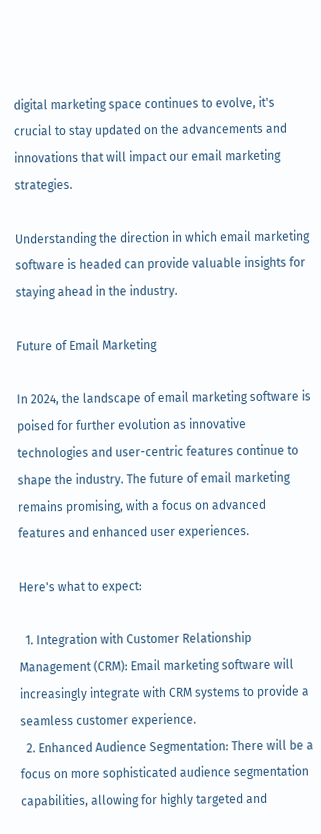digital marketing space continues to evolve, it's crucial to stay updated on the advancements and innovations that will impact our email marketing strategies.

Understanding the direction in which email marketing software is headed can provide valuable insights for staying ahead in the industry.

Future of Email Marketing

In 2024, the landscape of email marketing software is poised for further evolution as innovative technologies and user-centric features continue to shape the industry. The future of email marketing remains promising, with a focus on advanced features and enhanced user experiences.

Here's what to expect:

  1. Integration with Customer Relationship Management (CRM): Email marketing software will increasingly integrate with CRM systems to provide a seamless customer experience.
  2. Enhanced Audience Segmentation: There will be a focus on more sophisticated audience segmentation capabilities, allowing for highly targeted and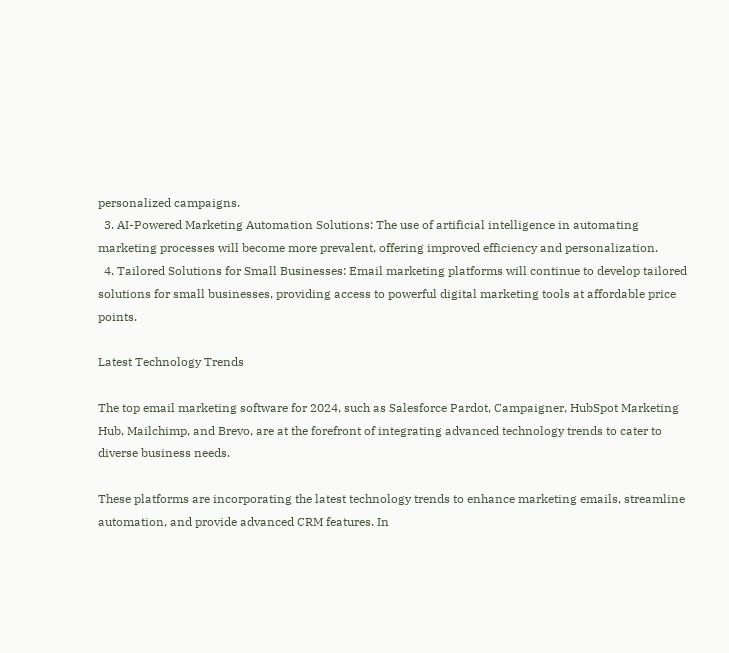personalized campaigns.
  3. AI-Powered Marketing Automation Solutions: The use of artificial intelligence in automating marketing processes will become more prevalent, offering improved efficiency and personalization.
  4. Tailored Solutions for Small Businesses: Email marketing platforms will continue to develop tailored solutions for small businesses, providing access to powerful digital marketing tools at affordable price points.

Latest Technology Trends

The top email marketing software for 2024, such as Salesforce Pardot, Campaigner, HubSpot Marketing Hub, Mailchimp, and Brevo, are at the forefront of integrating advanced technology trends to cater to diverse business needs.

These platforms are incorporating the latest technology trends to enhance marketing emails, streamline automation, and provide advanced CRM features. In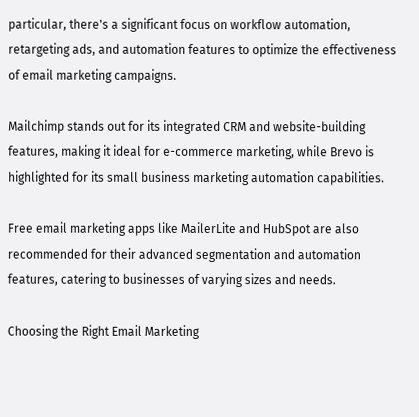particular, there's a significant focus on workflow automation, retargeting ads, and automation features to optimize the effectiveness of email marketing campaigns.

Mailchimp stands out for its integrated CRM and website-building features, making it ideal for e-commerce marketing, while Brevo is highlighted for its small business marketing automation capabilities.

Free email marketing apps like MailerLite and HubSpot are also recommended for their advanced segmentation and automation features, catering to businesses of varying sizes and needs.

Choosing the Right Email Marketing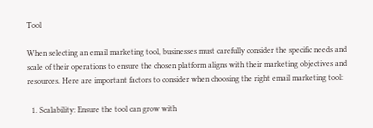Tool

When selecting an email marketing tool, businesses must carefully consider the specific needs and scale of their operations to ensure the chosen platform aligns with their marketing objectives and resources. Here are important factors to consider when choosing the right email marketing tool:

  1. Scalability: Ensure the tool can grow with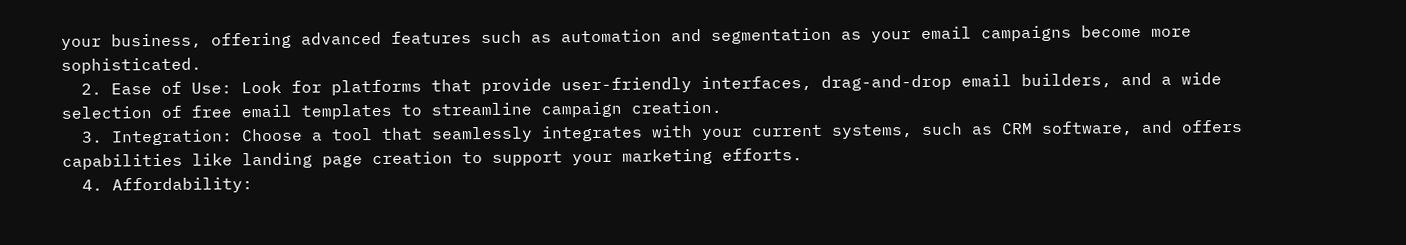your business, offering advanced features such as automation and segmentation as your email campaigns become more sophisticated.
  2. Ease of Use: Look for platforms that provide user-friendly interfaces, drag-and-drop email builders, and a wide selection of free email templates to streamline campaign creation.
  3. Integration: Choose a tool that seamlessly integrates with your current systems, such as CRM software, and offers capabilities like landing page creation to support your marketing efforts.
  4. Affordability: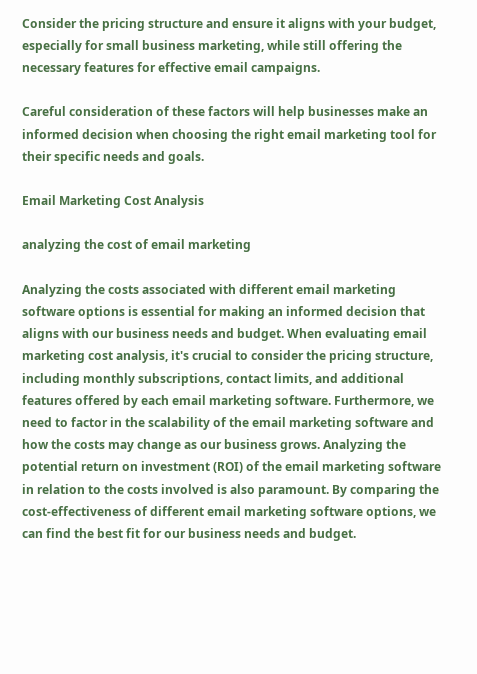Consider the pricing structure and ensure it aligns with your budget, especially for small business marketing, while still offering the necessary features for effective email campaigns.

Careful consideration of these factors will help businesses make an informed decision when choosing the right email marketing tool for their specific needs and goals.

Email Marketing Cost Analysis

analyzing the cost of email marketing

Analyzing the costs associated with different email marketing software options is essential for making an informed decision that aligns with our business needs and budget. When evaluating email marketing cost analysis, it's crucial to consider the pricing structure, including monthly subscriptions, contact limits, and additional features offered by each email marketing software. Furthermore, we need to factor in the scalability of the email marketing software and how the costs may change as our business grows. Analyzing the potential return on investment (ROI) of the email marketing software in relation to the costs involved is also paramount. By comparing the cost-effectiveness of different email marketing software options, we can find the best fit for our business needs and budget.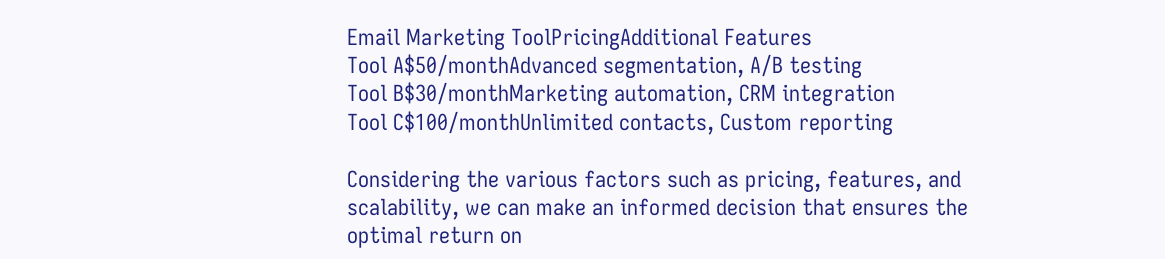Email Marketing ToolPricingAdditional Features
Tool A$50/monthAdvanced segmentation, A/B testing
Tool B$30/monthMarketing automation, CRM integration
Tool C$100/monthUnlimited contacts, Custom reporting

Considering the various factors such as pricing, features, and scalability, we can make an informed decision that ensures the optimal return on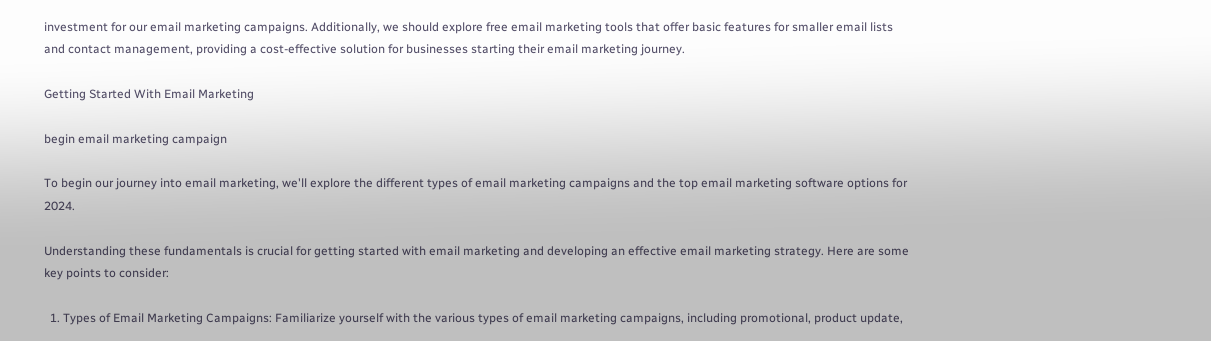investment for our email marketing campaigns. Additionally, we should explore free email marketing tools that offer basic features for smaller email lists and contact management, providing a cost-effective solution for businesses starting their email marketing journey.

Getting Started With Email Marketing

begin email marketing campaign

To begin our journey into email marketing, we'll explore the different types of email marketing campaigns and the top email marketing software options for 2024.

Understanding these fundamentals is crucial for getting started with email marketing and developing an effective email marketing strategy. Here are some key points to consider:

  1. Types of Email Marketing Campaigns: Familiarize yourself with the various types of email marketing campaigns, including promotional, product update,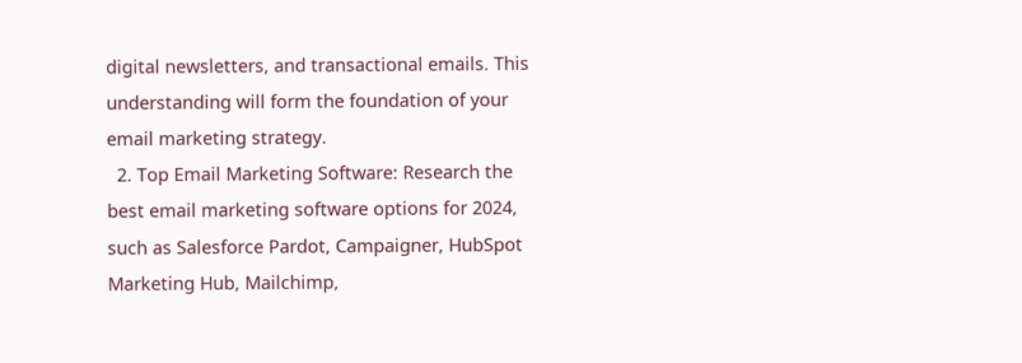digital newsletters, and transactional emails. This understanding will form the foundation of your email marketing strategy.
  2. Top Email Marketing Software: Research the best email marketing software options for 2024, such as Salesforce Pardot, Campaigner, HubSpot Marketing Hub, Mailchimp,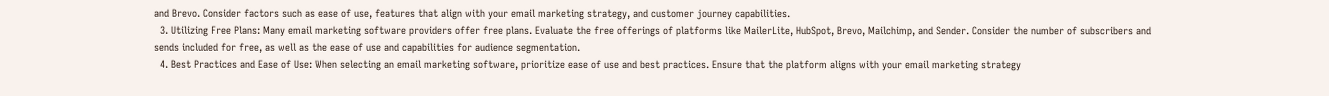and Brevo. Consider factors such as ease of use, features that align with your email marketing strategy, and customer journey capabilities.
  3. Utilizing Free Plans: Many email marketing software providers offer free plans. Evaluate the free offerings of platforms like MailerLite, HubSpot, Brevo, Mailchimp, and Sender. Consider the number of subscribers and sends included for free, as well as the ease of use and capabilities for audience segmentation.
  4. Best Practices and Ease of Use: When selecting an email marketing software, prioritize ease of use and best practices. Ensure that the platform aligns with your email marketing strategy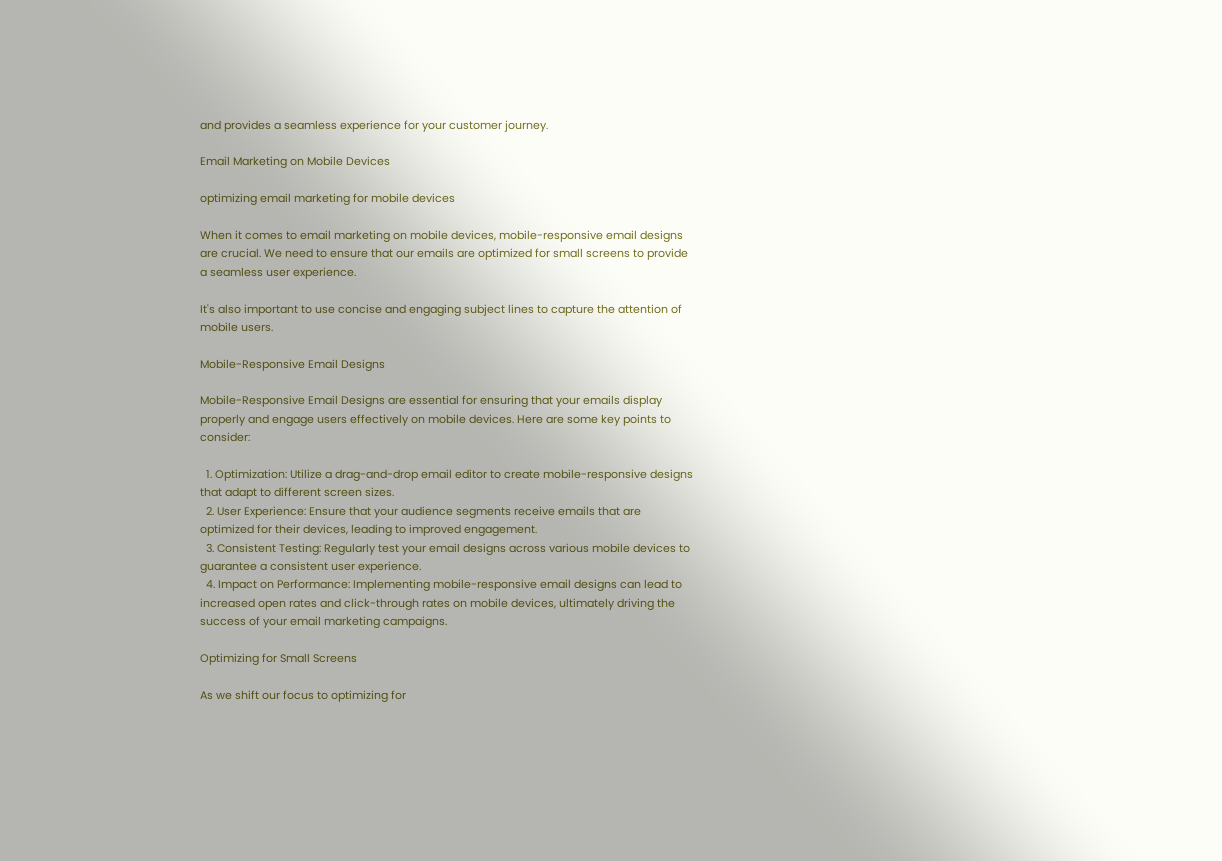and provides a seamless experience for your customer journey.

Email Marketing on Mobile Devices

optimizing email marketing for mobile devices

When it comes to email marketing on mobile devices, mobile-responsive email designs are crucial. We need to ensure that our emails are optimized for small screens to provide a seamless user experience.

It's also important to use concise and engaging subject lines to capture the attention of mobile users.

Mobile-Responsive Email Designs

Mobile-Responsive Email Designs are essential for ensuring that your emails display properly and engage users effectively on mobile devices. Here are some key points to consider:

  1. Optimization: Utilize a drag-and-drop email editor to create mobile-responsive designs that adapt to different screen sizes.
  2. User Experience: Ensure that your audience segments receive emails that are optimized for their devices, leading to improved engagement.
  3. Consistent Testing: Regularly test your email designs across various mobile devices to guarantee a consistent user experience.
  4. Impact on Performance: Implementing mobile-responsive email designs can lead to increased open rates and click-through rates on mobile devices, ultimately driving the success of your email marketing campaigns.

Optimizing for Small Screens

As we shift our focus to optimizing for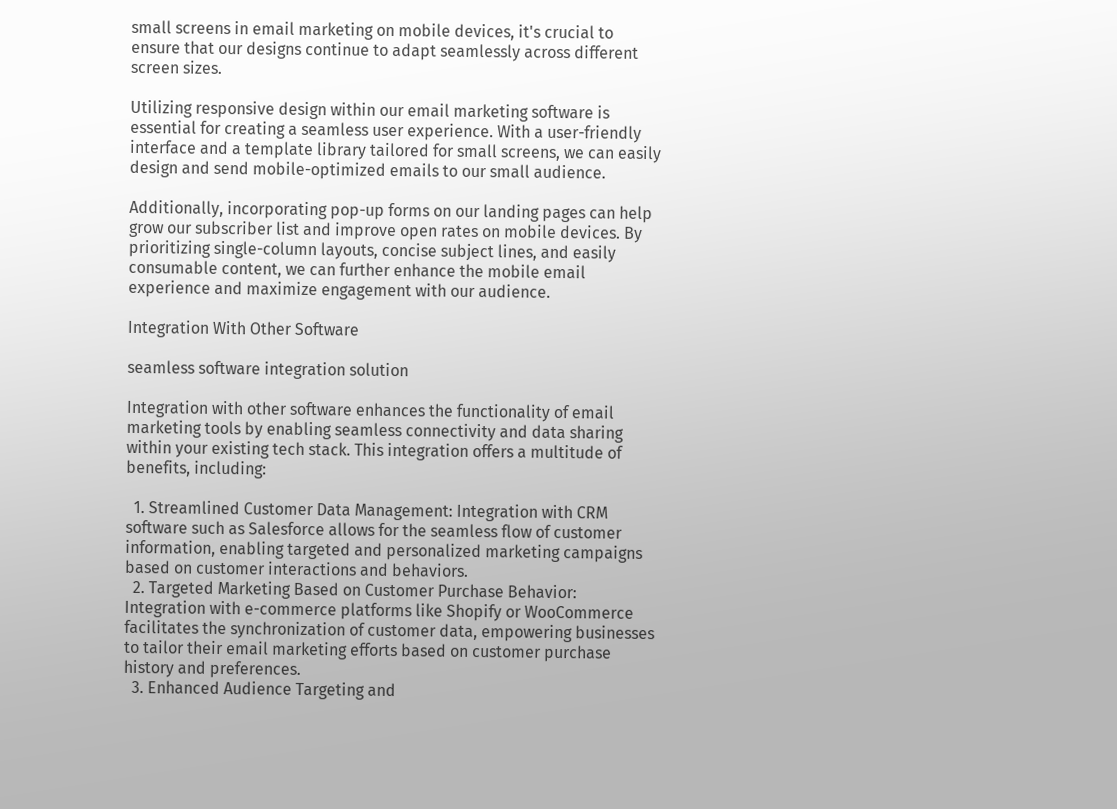small screens in email marketing on mobile devices, it's crucial to ensure that our designs continue to adapt seamlessly across different screen sizes.

Utilizing responsive design within our email marketing software is essential for creating a seamless user experience. With a user-friendly interface and a template library tailored for small screens, we can easily design and send mobile-optimized emails to our small audience.

Additionally, incorporating pop-up forms on our landing pages can help grow our subscriber list and improve open rates on mobile devices. By prioritizing single-column layouts, concise subject lines, and easily consumable content, we can further enhance the mobile email experience and maximize engagement with our audience.

Integration With Other Software

seamless software integration solution

Integration with other software enhances the functionality of email marketing tools by enabling seamless connectivity and data sharing within your existing tech stack. This integration offers a multitude of benefits, including:

  1. Streamlined Customer Data Management: Integration with CRM software such as Salesforce allows for the seamless flow of customer information, enabling targeted and personalized marketing campaigns based on customer interactions and behaviors.
  2. Targeted Marketing Based on Customer Purchase Behavior: Integration with e-commerce platforms like Shopify or WooCommerce facilitates the synchronization of customer data, empowering businesses to tailor their email marketing efforts based on customer purchase history and preferences.
  3. Enhanced Audience Targeting and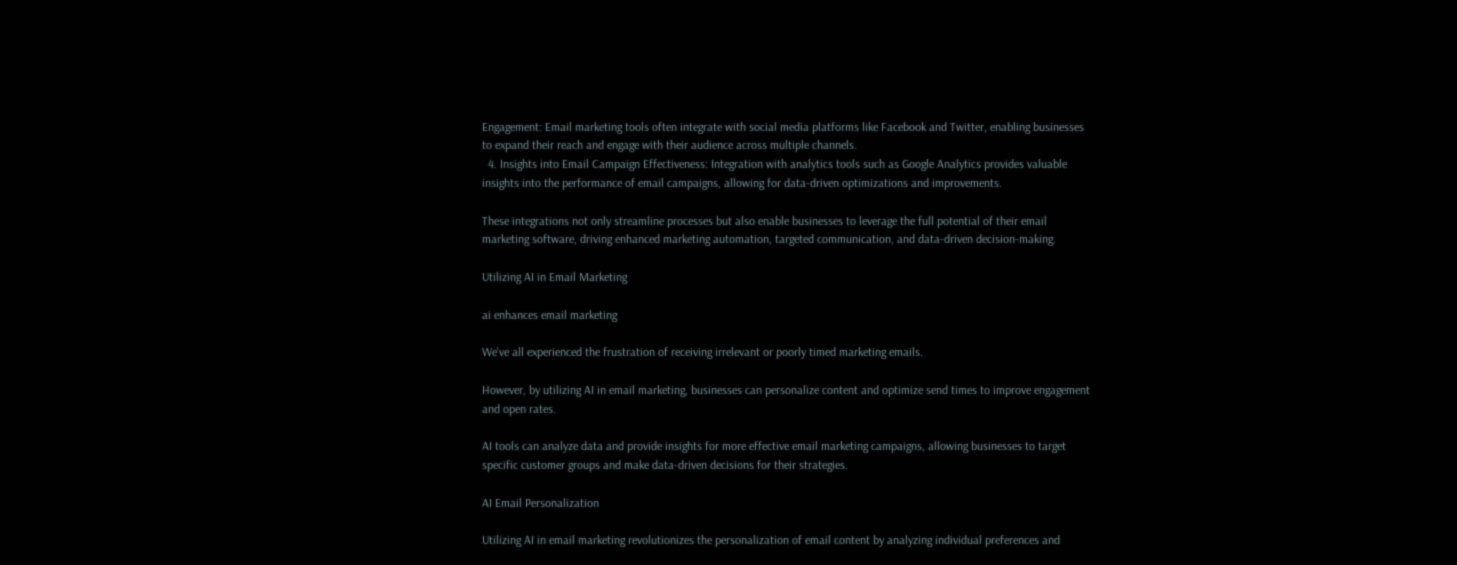Engagement: Email marketing tools often integrate with social media platforms like Facebook and Twitter, enabling businesses to expand their reach and engage with their audience across multiple channels.
  4. Insights into Email Campaign Effectiveness: Integration with analytics tools such as Google Analytics provides valuable insights into the performance of email campaigns, allowing for data-driven optimizations and improvements.

These integrations not only streamline processes but also enable businesses to leverage the full potential of their email marketing software, driving enhanced marketing automation, targeted communication, and data-driven decision-making.

Utilizing AI in Email Marketing

ai enhances email marketing

We've all experienced the frustration of receiving irrelevant or poorly timed marketing emails.

However, by utilizing AI in email marketing, businesses can personalize content and optimize send times to improve engagement and open rates.

AI tools can analyze data and provide insights for more effective email marketing campaigns, allowing businesses to target specific customer groups and make data-driven decisions for their strategies.

AI Email Personalization

Utilizing AI in email marketing revolutionizes the personalization of email content by analyzing individual preferences and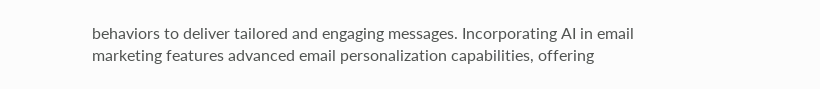behaviors to deliver tailored and engaging messages. Incorporating AI in email marketing features advanced email personalization capabilities, offering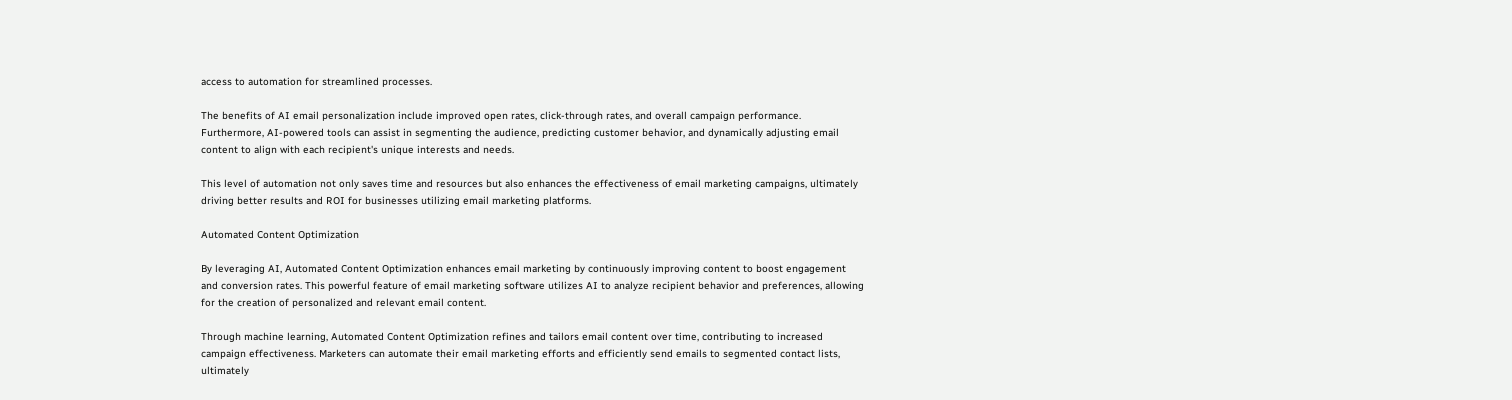access to automation for streamlined processes.

The benefits of AI email personalization include improved open rates, click-through rates, and overall campaign performance. Furthermore, AI-powered tools can assist in segmenting the audience, predicting customer behavior, and dynamically adjusting email content to align with each recipient's unique interests and needs.

This level of automation not only saves time and resources but also enhances the effectiveness of email marketing campaigns, ultimately driving better results and ROI for businesses utilizing email marketing platforms.

Automated Content Optimization

By leveraging AI, Automated Content Optimization enhances email marketing by continuously improving content to boost engagement and conversion rates. This powerful feature of email marketing software utilizes AI to analyze recipient behavior and preferences, allowing for the creation of personalized and relevant email content.

Through machine learning, Automated Content Optimization refines and tailors email content over time, contributing to increased campaign effectiveness. Marketers can automate their email marketing efforts and efficiently send emails to segmented contact lists, ultimately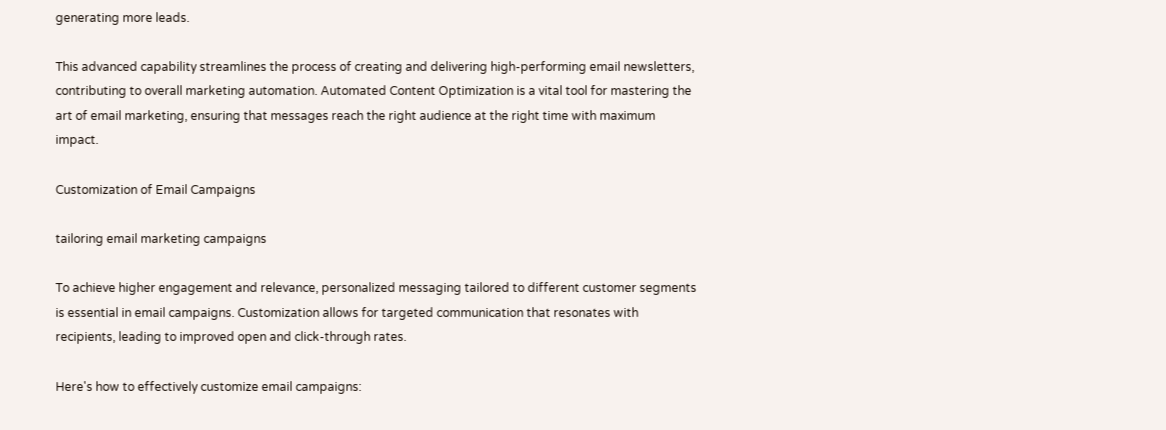generating more leads.

This advanced capability streamlines the process of creating and delivering high-performing email newsletters, contributing to overall marketing automation. Automated Content Optimization is a vital tool for mastering the art of email marketing, ensuring that messages reach the right audience at the right time with maximum impact.

Customization of Email Campaigns

tailoring email marketing campaigns

To achieve higher engagement and relevance, personalized messaging tailored to different customer segments is essential in email campaigns. Customization allows for targeted communication that resonates with recipients, leading to improved open and click-through rates.

Here's how to effectively customize email campaigns: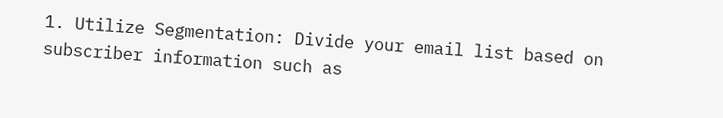1. Utilize Segmentation: Divide your email list based on subscriber information such as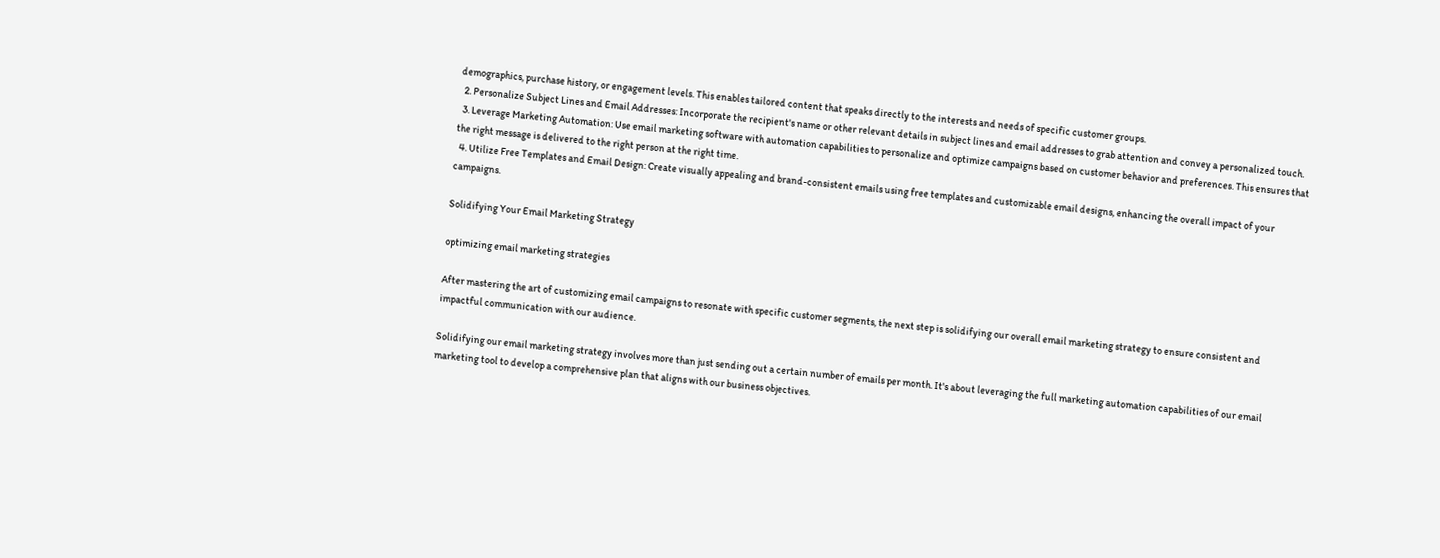demographics, purchase history, or engagement levels. This enables tailored content that speaks directly to the interests and needs of specific customer groups.
  2. Personalize Subject Lines and Email Addresses: Incorporate the recipient's name or other relevant details in subject lines and email addresses to grab attention and convey a personalized touch.
  3. Leverage Marketing Automation: Use email marketing software with automation capabilities to personalize and optimize campaigns based on customer behavior and preferences. This ensures that the right message is delivered to the right person at the right time.
  4. Utilize Free Templates and Email Design: Create visually appealing and brand-consistent emails using free templates and customizable email designs, enhancing the overall impact of your campaigns.

Solidifying Your Email Marketing Strategy

optimizing email marketing strategies

After mastering the art of customizing email campaigns to resonate with specific customer segments, the next step is solidifying our overall email marketing strategy to ensure consistent and impactful communication with our audience.

Solidifying our email marketing strategy involves more than just sending out a certain number of emails per month. It's about leveraging the full marketing automation capabilities of our email marketing tool to develop a comprehensive plan that aligns with our business objectives.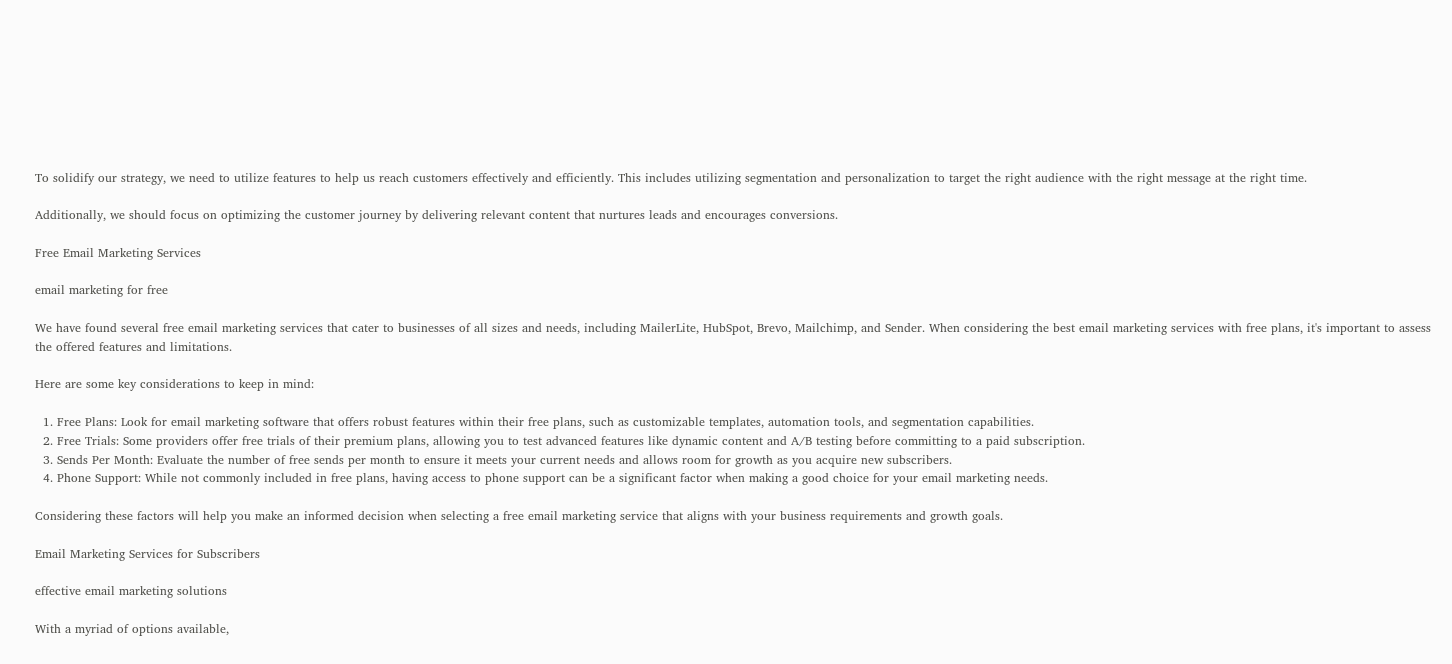To solidify our strategy, we need to utilize features to help us reach customers effectively and efficiently. This includes utilizing segmentation and personalization to target the right audience with the right message at the right time.

Additionally, we should focus on optimizing the customer journey by delivering relevant content that nurtures leads and encourages conversions.

Free Email Marketing Services

email marketing for free

We have found several free email marketing services that cater to businesses of all sizes and needs, including MailerLite, HubSpot, Brevo, Mailchimp, and Sender. When considering the best email marketing services with free plans, it's important to assess the offered features and limitations.

Here are some key considerations to keep in mind:

  1. Free Plans: Look for email marketing software that offers robust features within their free plans, such as customizable templates, automation tools, and segmentation capabilities.
  2. Free Trials: Some providers offer free trials of their premium plans, allowing you to test advanced features like dynamic content and A/B testing before committing to a paid subscription.
  3. Sends Per Month: Evaluate the number of free sends per month to ensure it meets your current needs and allows room for growth as you acquire new subscribers.
  4. Phone Support: While not commonly included in free plans, having access to phone support can be a significant factor when making a good choice for your email marketing needs.

Considering these factors will help you make an informed decision when selecting a free email marketing service that aligns with your business requirements and growth goals.

Email Marketing Services for Subscribers

effective email marketing solutions

With a myriad of options available,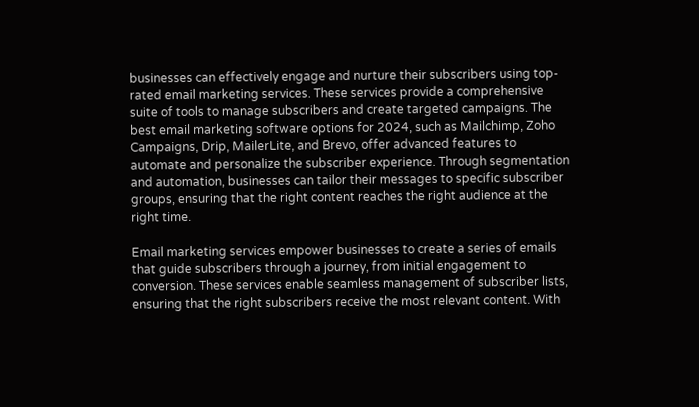businesses can effectively engage and nurture their subscribers using top-rated email marketing services. These services provide a comprehensive suite of tools to manage subscribers and create targeted campaigns. The best email marketing software options for 2024, such as Mailchimp, Zoho Campaigns, Drip, MailerLite, and Brevo, offer advanced features to automate and personalize the subscriber experience. Through segmentation and automation, businesses can tailor their messages to specific subscriber groups, ensuring that the right content reaches the right audience at the right time.

Email marketing services empower businesses to create a series of emails that guide subscribers through a journey, from initial engagement to conversion. These services enable seamless management of subscriber lists, ensuring that the right subscribers receive the most relevant content. With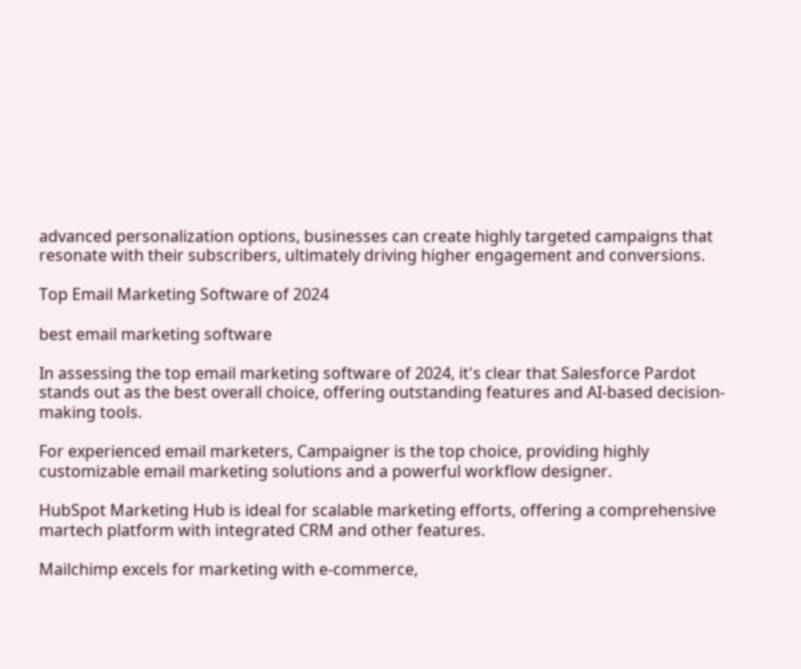advanced personalization options, businesses can create highly targeted campaigns that resonate with their subscribers, ultimately driving higher engagement and conversions.

Top Email Marketing Software of 2024

best email marketing software

In assessing the top email marketing software of 2024, it's clear that Salesforce Pardot stands out as the best overall choice, offering outstanding features and AI-based decision-making tools.

For experienced email marketers, Campaigner is the top choice, providing highly customizable email marketing solutions and a powerful workflow designer.

HubSpot Marketing Hub is ideal for scalable marketing efforts, offering a comprehensive martech platform with integrated CRM and other features.

Mailchimp excels for marketing with e-commerce,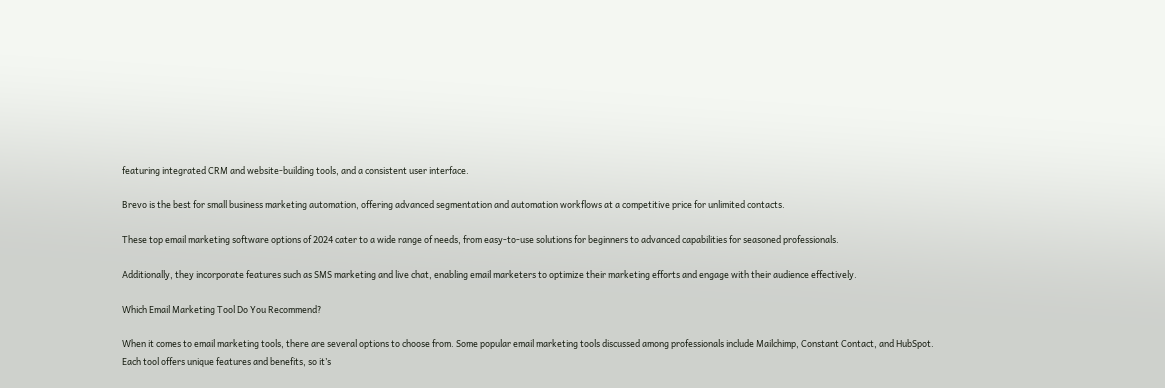featuring integrated CRM and website-building tools, and a consistent user interface.

Brevo is the best for small business marketing automation, offering advanced segmentation and automation workflows at a competitive price for unlimited contacts.

These top email marketing software options of 2024 cater to a wide range of needs, from easy-to-use solutions for beginners to advanced capabilities for seasoned professionals.

Additionally, they incorporate features such as SMS marketing and live chat, enabling email marketers to optimize their marketing efforts and engage with their audience effectively.

Which Email Marketing Tool Do You Recommend?

When it comes to email marketing tools, there are several options to choose from. Some popular email marketing tools discussed among professionals include Mailchimp, Constant Contact, and HubSpot. Each tool offers unique features and benefits, so it’s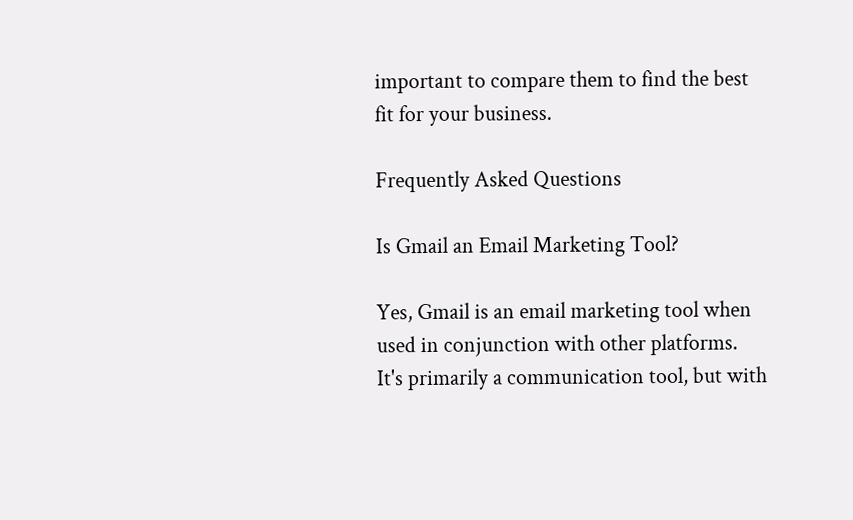important to compare them to find the best fit for your business.

Frequently Asked Questions

Is Gmail an Email Marketing Tool?

Yes, Gmail is an email marketing tool when used in conjunction with other platforms. It's primarily a communication tool, but with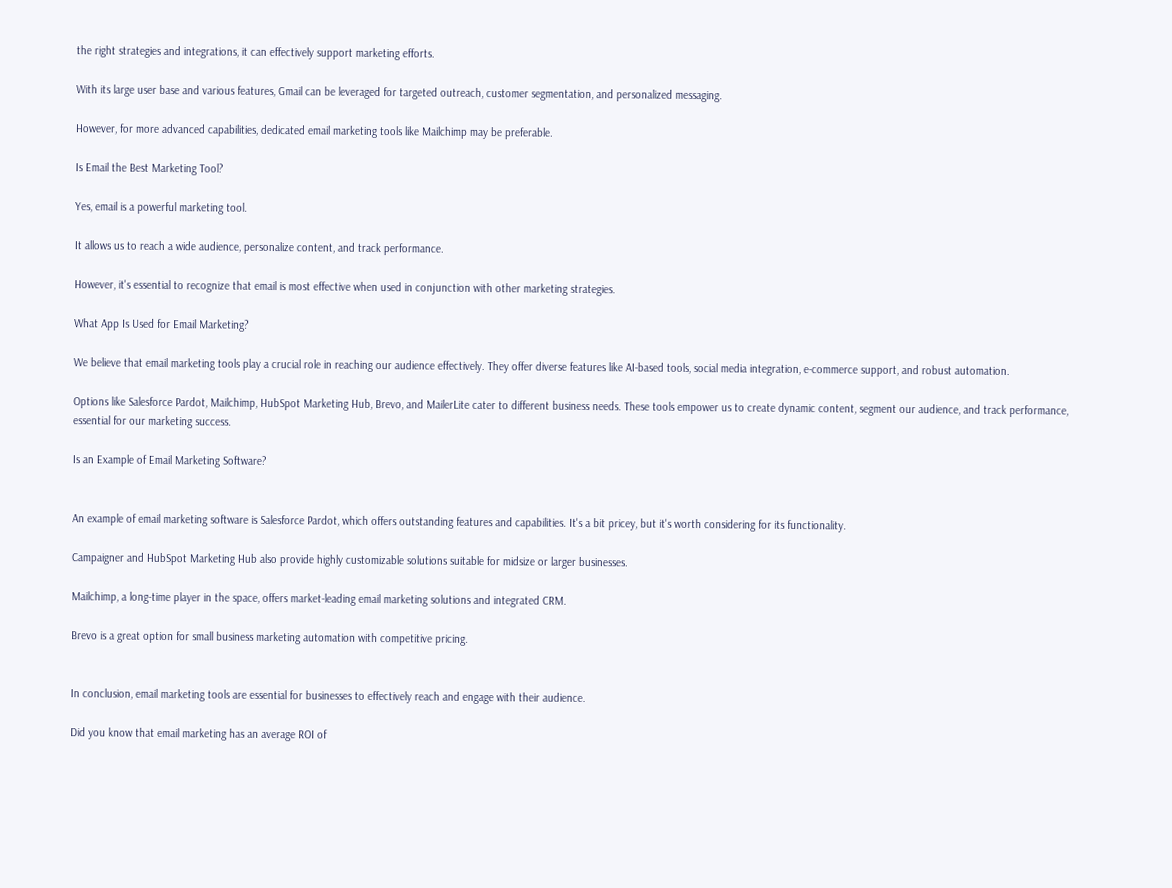the right strategies and integrations, it can effectively support marketing efforts.

With its large user base and various features, Gmail can be leveraged for targeted outreach, customer segmentation, and personalized messaging.

However, for more advanced capabilities, dedicated email marketing tools like Mailchimp may be preferable.

Is Email the Best Marketing Tool?

Yes, email is a powerful marketing tool.

It allows us to reach a wide audience, personalize content, and track performance.

However, it's essential to recognize that email is most effective when used in conjunction with other marketing strategies.

What App Is Used for Email Marketing?

We believe that email marketing tools play a crucial role in reaching our audience effectively. They offer diverse features like AI-based tools, social media integration, e-commerce support, and robust automation.

Options like Salesforce Pardot, Mailchimp, HubSpot Marketing Hub, Brevo, and MailerLite cater to different business needs. These tools empower us to create dynamic content, segment our audience, and track performance, essential for our marketing success.

Is an Example of Email Marketing Software?


An example of email marketing software is Salesforce Pardot, which offers outstanding features and capabilities. It's a bit pricey, but it's worth considering for its functionality.

Campaigner and HubSpot Marketing Hub also provide highly customizable solutions suitable for midsize or larger businesses.

Mailchimp, a long-time player in the space, offers market-leading email marketing solutions and integrated CRM.

Brevo is a great option for small business marketing automation with competitive pricing.


In conclusion, email marketing tools are essential for businesses to effectively reach and engage with their audience.

Did you know that email marketing has an average ROI of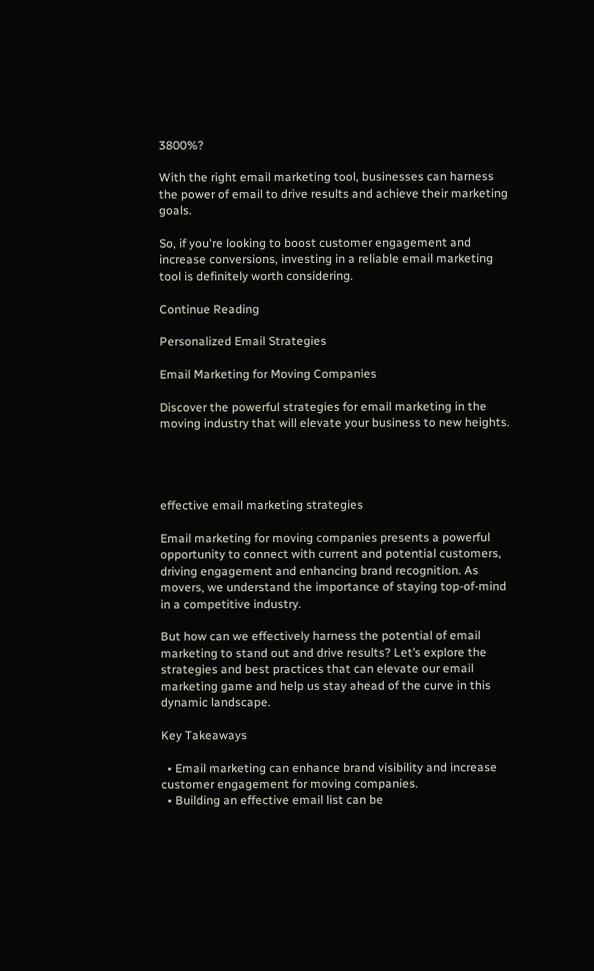3800%?

With the right email marketing tool, businesses can harness the power of email to drive results and achieve their marketing goals.

So, if you're looking to boost customer engagement and increase conversions, investing in a reliable email marketing tool is definitely worth considering.

Continue Reading

Personalized Email Strategies

Email Marketing for Moving Companies

Discover the powerful strategies for email marketing in the moving industry that will elevate your business to new heights.




effective email marketing strategies

Email marketing for moving companies presents a powerful opportunity to connect with current and potential customers, driving engagement and enhancing brand recognition. As movers, we understand the importance of staying top-of-mind in a competitive industry.

But how can we effectively harness the potential of email marketing to stand out and drive results? Let’s explore the strategies and best practices that can elevate our email marketing game and help us stay ahead of the curve in this dynamic landscape.

Key Takeaways

  • Email marketing can enhance brand visibility and increase customer engagement for moving companies.
  • Building an effective email list can be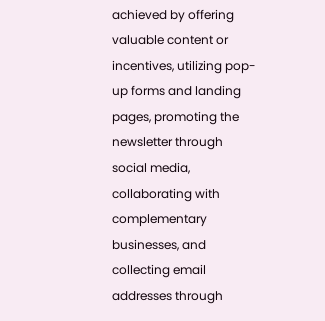achieved by offering valuable content or incentives, utilizing pop-up forms and landing pages, promoting the newsletter through social media, collaborating with complementary businesses, and collecting email addresses through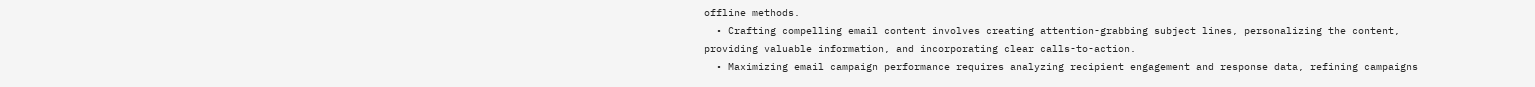offline methods.
  • Crafting compelling email content involves creating attention-grabbing subject lines, personalizing the content, providing valuable information, and incorporating clear calls-to-action.
  • Maximizing email campaign performance requires analyzing recipient engagement and response data, refining campaigns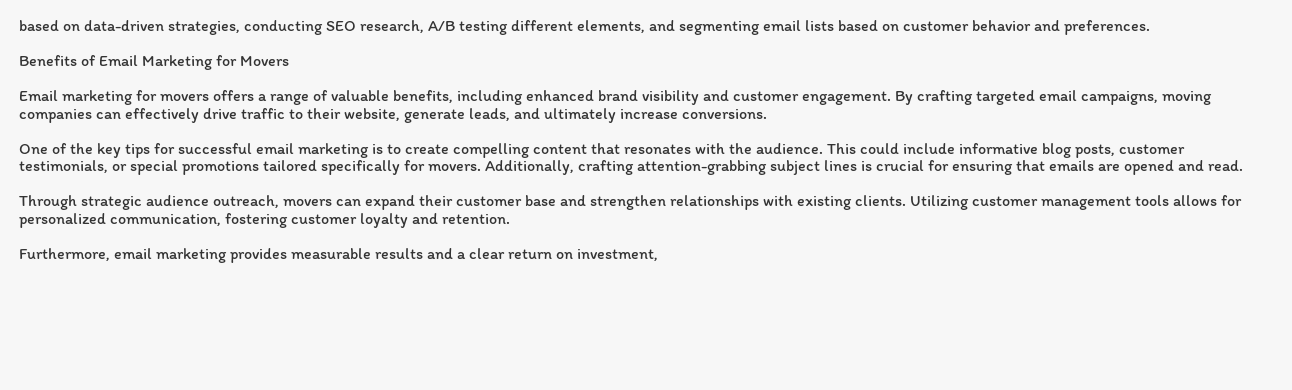based on data-driven strategies, conducting SEO research, A/B testing different elements, and segmenting email lists based on customer behavior and preferences.

Benefits of Email Marketing for Movers

Email marketing for movers offers a range of valuable benefits, including enhanced brand visibility and customer engagement. By crafting targeted email campaigns, moving companies can effectively drive traffic to their website, generate leads, and ultimately increase conversions.

One of the key tips for successful email marketing is to create compelling content that resonates with the audience. This could include informative blog posts, customer testimonials, or special promotions tailored specifically for movers. Additionally, crafting attention-grabbing subject lines is crucial for ensuring that emails are opened and read.

Through strategic audience outreach, movers can expand their customer base and strengthen relationships with existing clients. Utilizing customer management tools allows for personalized communication, fostering customer loyalty and retention.

Furthermore, email marketing provides measurable results and a clear return on investment,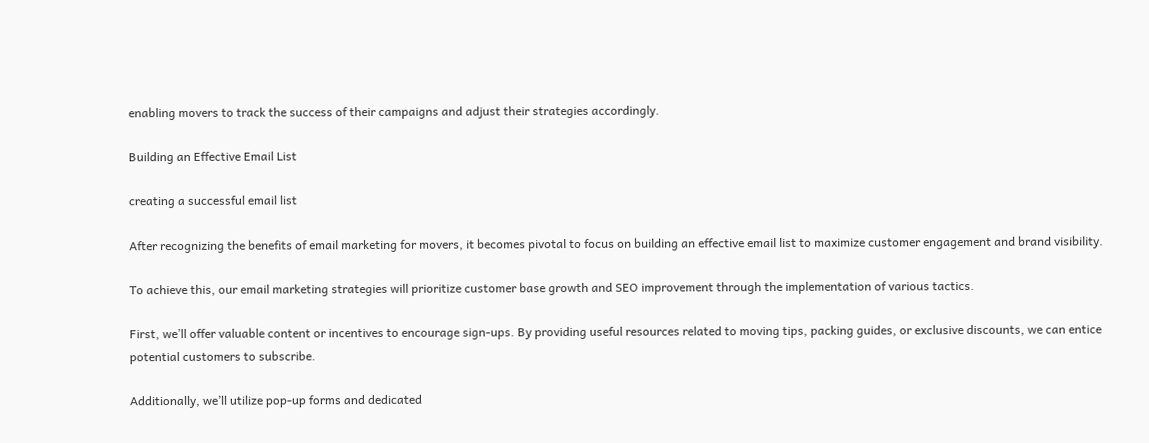enabling movers to track the success of their campaigns and adjust their strategies accordingly.

Building an Effective Email List

creating a successful email list

After recognizing the benefits of email marketing for movers, it becomes pivotal to focus on building an effective email list to maximize customer engagement and brand visibility.

To achieve this, our email marketing strategies will prioritize customer base growth and SEO improvement through the implementation of various tactics.

First, we’ll offer valuable content or incentives to encourage sign-ups. By providing useful resources related to moving tips, packing guides, or exclusive discounts, we can entice potential customers to subscribe.

Additionally, we’ll utilize pop-up forms and dedicated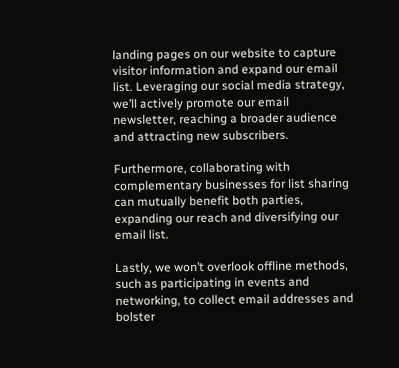landing pages on our website to capture visitor information and expand our email list. Leveraging our social media strategy, we’ll actively promote our email newsletter, reaching a broader audience and attracting new subscribers.

Furthermore, collaborating with complementary businesses for list sharing can mutually benefit both parties, expanding our reach and diversifying our email list.

Lastly, we won’t overlook offline methods, such as participating in events and networking, to collect email addresses and bolster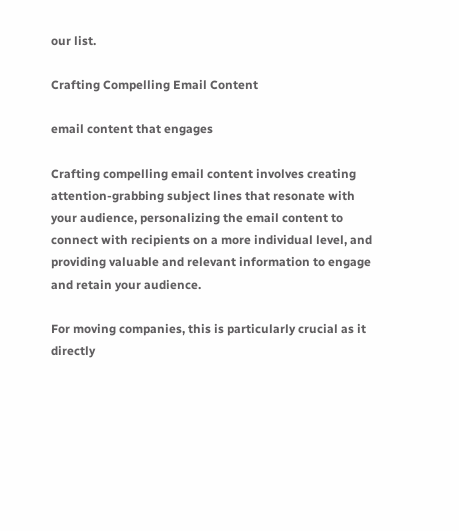our list.

Crafting Compelling Email Content

email content that engages

Crafting compelling email content involves creating attention-grabbing subject lines that resonate with your audience, personalizing the email content to connect with recipients on a more individual level, and providing valuable and relevant information to engage and retain your audience.

For moving companies, this is particularly crucial as it directly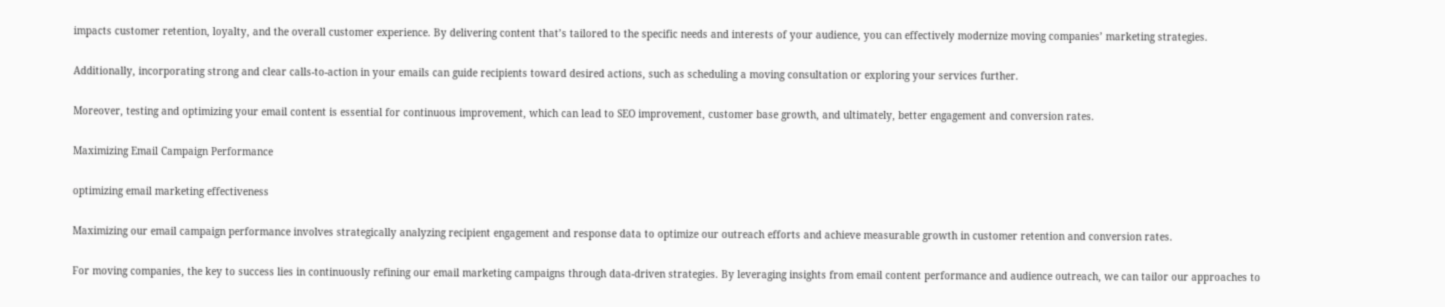impacts customer retention, loyalty, and the overall customer experience. By delivering content that’s tailored to the specific needs and interests of your audience, you can effectively modernize moving companies’ marketing strategies.

Additionally, incorporating strong and clear calls-to-action in your emails can guide recipients toward desired actions, such as scheduling a moving consultation or exploring your services further.

Moreover, testing and optimizing your email content is essential for continuous improvement, which can lead to SEO improvement, customer base growth, and ultimately, better engagement and conversion rates.

Maximizing Email Campaign Performance

optimizing email marketing effectiveness

Maximizing our email campaign performance involves strategically analyzing recipient engagement and response data to optimize our outreach efforts and achieve measurable growth in customer retention and conversion rates.

For moving companies, the key to success lies in continuously refining our email marketing campaigns through data-driven strategies. By leveraging insights from email content performance and audience outreach, we can tailor our approaches to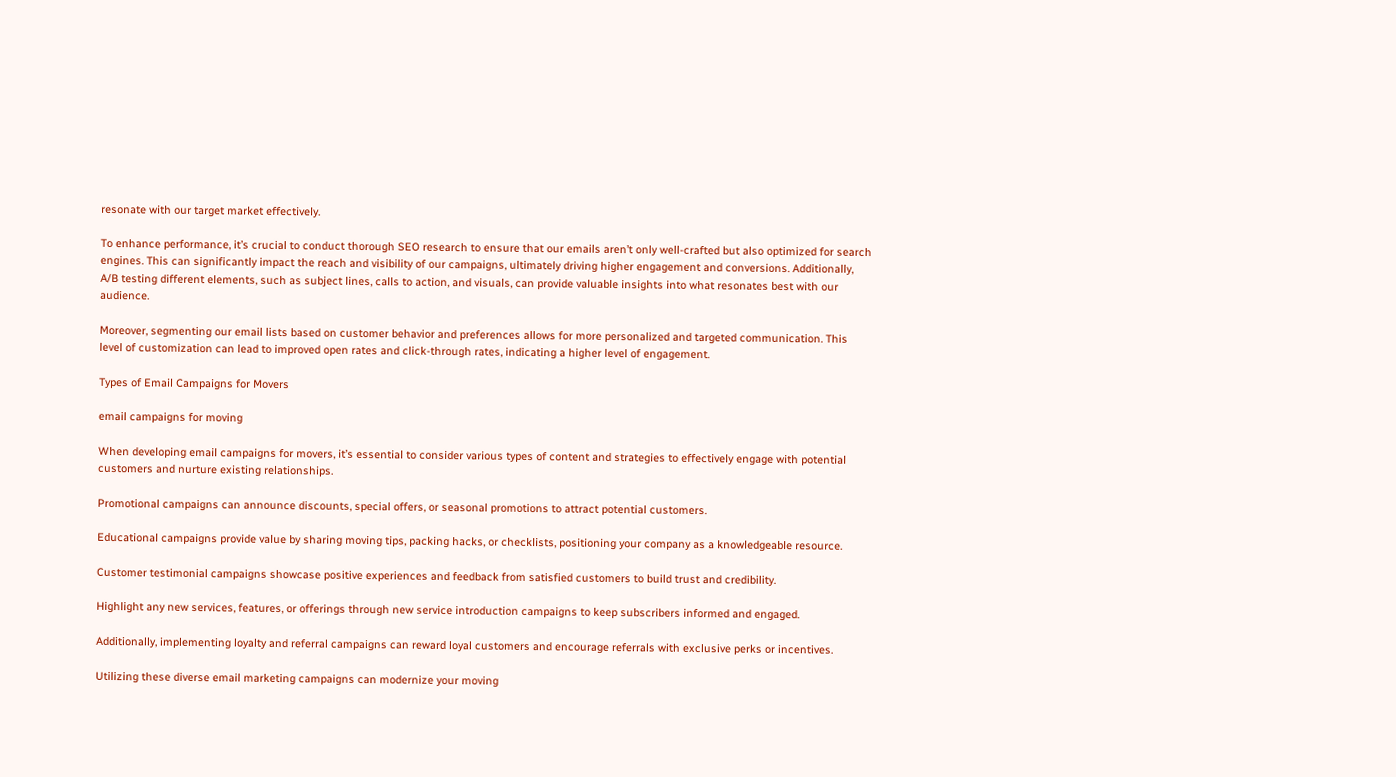resonate with our target market effectively.

To enhance performance, it’s crucial to conduct thorough SEO research to ensure that our emails aren’t only well-crafted but also optimized for search engines. This can significantly impact the reach and visibility of our campaigns, ultimately driving higher engagement and conversions. Additionally, A/B testing different elements, such as subject lines, calls to action, and visuals, can provide valuable insights into what resonates best with our audience.

Moreover, segmenting our email lists based on customer behavior and preferences allows for more personalized and targeted communication. This level of customization can lead to improved open rates and click-through rates, indicating a higher level of engagement.

Types of Email Campaigns for Movers

email campaigns for moving

When developing email campaigns for movers, it’s essential to consider various types of content and strategies to effectively engage with potential customers and nurture existing relationships.

Promotional campaigns can announce discounts, special offers, or seasonal promotions to attract potential customers.

Educational campaigns provide value by sharing moving tips, packing hacks, or checklists, positioning your company as a knowledgeable resource.

Customer testimonial campaigns showcase positive experiences and feedback from satisfied customers to build trust and credibility.

Highlight any new services, features, or offerings through new service introduction campaigns to keep subscribers informed and engaged.

Additionally, implementing loyalty and referral campaigns can reward loyal customers and encourage referrals with exclusive perks or incentives.

Utilizing these diverse email marketing campaigns can modernize your moving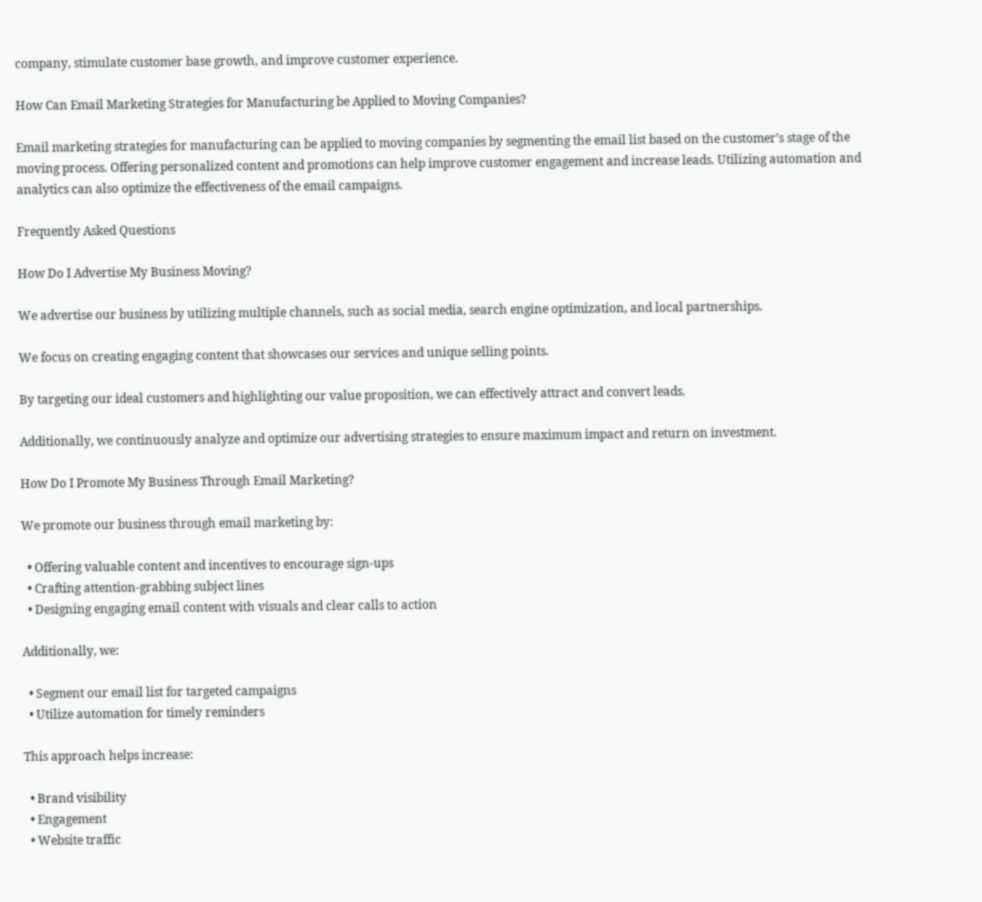company, stimulate customer base growth, and improve customer experience.

How Can Email Marketing Strategies for Manufacturing be Applied to Moving Companies?

Email marketing strategies for manufacturing can be applied to moving companies by segmenting the email list based on the customer’s stage of the moving process. Offering personalized content and promotions can help improve customer engagement and increase leads. Utilizing automation and analytics can also optimize the effectiveness of the email campaigns.

Frequently Asked Questions

How Do I Advertise My Business Moving?

We advertise our business by utilizing multiple channels, such as social media, search engine optimization, and local partnerships.

We focus on creating engaging content that showcases our services and unique selling points.

By targeting our ideal customers and highlighting our value proposition, we can effectively attract and convert leads.

Additionally, we continuously analyze and optimize our advertising strategies to ensure maximum impact and return on investment.

How Do I Promote My Business Through Email Marketing?

We promote our business through email marketing by:

  • Offering valuable content and incentives to encourage sign-ups
  • Crafting attention-grabbing subject lines
  • Designing engaging email content with visuals and clear calls to action

Additionally, we:

  • Segment our email list for targeted campaigns
  • Utilize automation for timely reminders

This approach helps increase:

  • Brand visibility
  • Engagement
  • Website traffic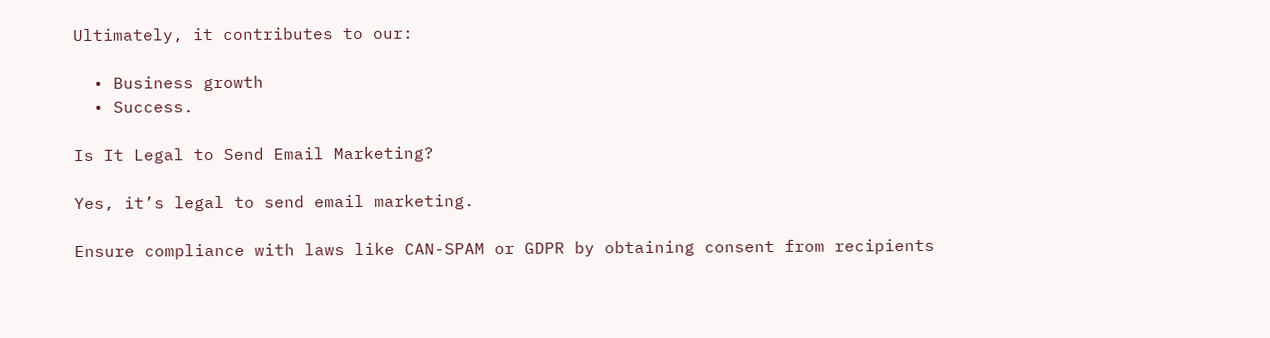Ultimately, it contributes to our:

  • Business growth
  • Success.

Is It Legal to Send Email Marketing?

Yes, it’s legal to send email marketing.

Ensure compliance with laws like CAN-SPAM or GDPR by obtaining consent from recipients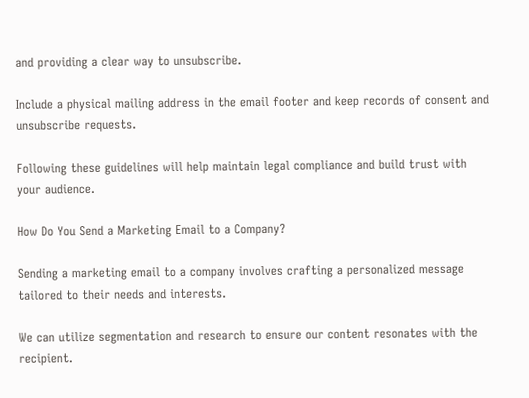and providing a clear way to unsubscribe.

Include a physical mailing address in the email footer and keep records of consent and unsubscribe requests.

Following these guidelines will help maintain legal compliance and build trust with your audience.

How Do You Send a Marketing Email to a Company?

Sending a marketing email to a company involves crafting a personalized message tailored to their needs and interests.

We can utilize segmentation and research to ensure our content resonates with the recipient.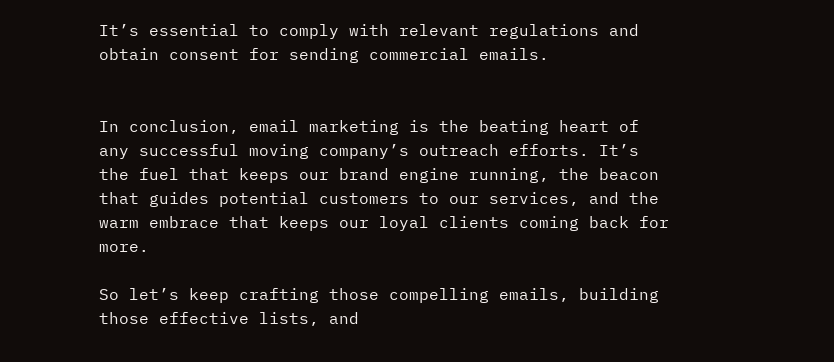It’s essential to comply with relevant regulations and obtain consent for sending commercial emails.


In conclusion, email marketing is the beating heart of any successful moving company’s outreach efforts. It’s the fuel that keeps our brand engine running, the beacon that guides potential customers to our services, and the warm embrace that keeps our loyal clients coming back for more.

So let’s keep crafting those compelling emails, building those effective lists, and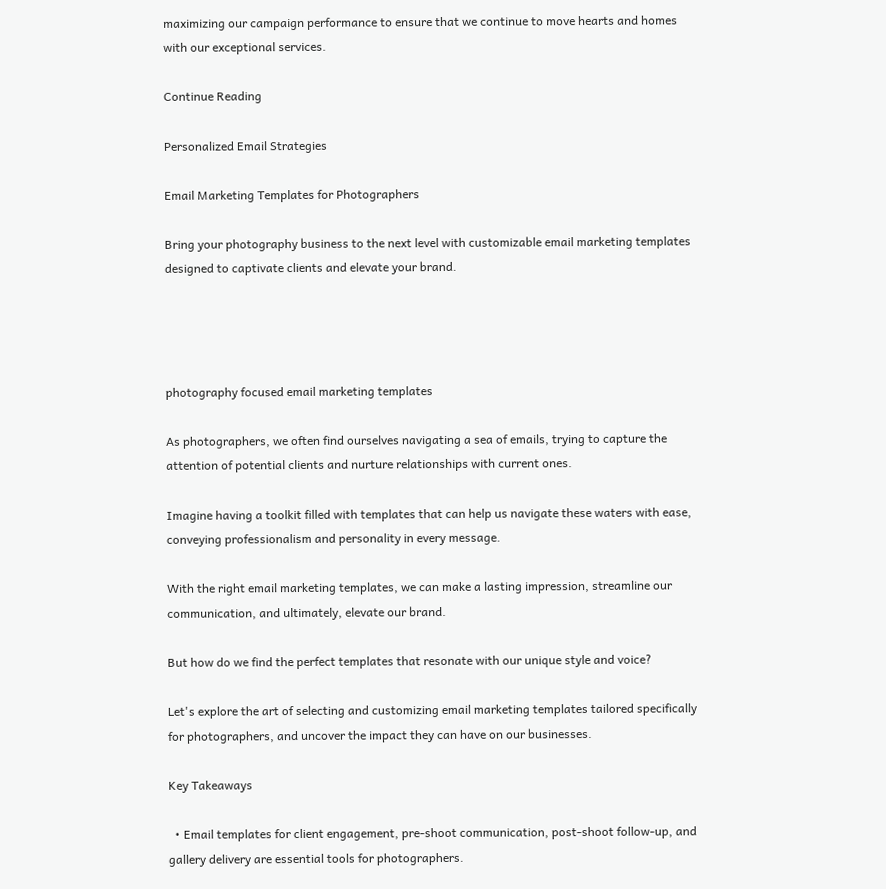maximizing our campaign performance to ensure that we continue to move hearts and homes with our exceptional services.

Continue Reading

Personalized Email Strategies

Email Marketing Templates for Photographers

Bring your photography business to the next level with customizable email marketing templates designed to captivate clients and elevate your brand.




photography focused email marketing templates

As photographers, we often find ourselves navigating a sea of emails, trying to capture the attention of potential clients and nurture relationships with current ones.

Imagine having a toolkit filled with templates that can help us navigate these waters with ease, conveying professionalism and personality in every message.

With the right email marketing templates, we can make a lasting impression, streamline our communication, and ultimately, elevate our brand.

But how do we find the perfect templates that resonate with our unique style and voice?

Let's explore the art of selecting and customizing email marketing templates tailored specifically for photographers, and uncover the impact they can have on our businesses.

Key Takeaways

  • Email templates for client engagement, pre-shoot communication, post-shoot follow-up, and gallery delivery are essential tools for photographers.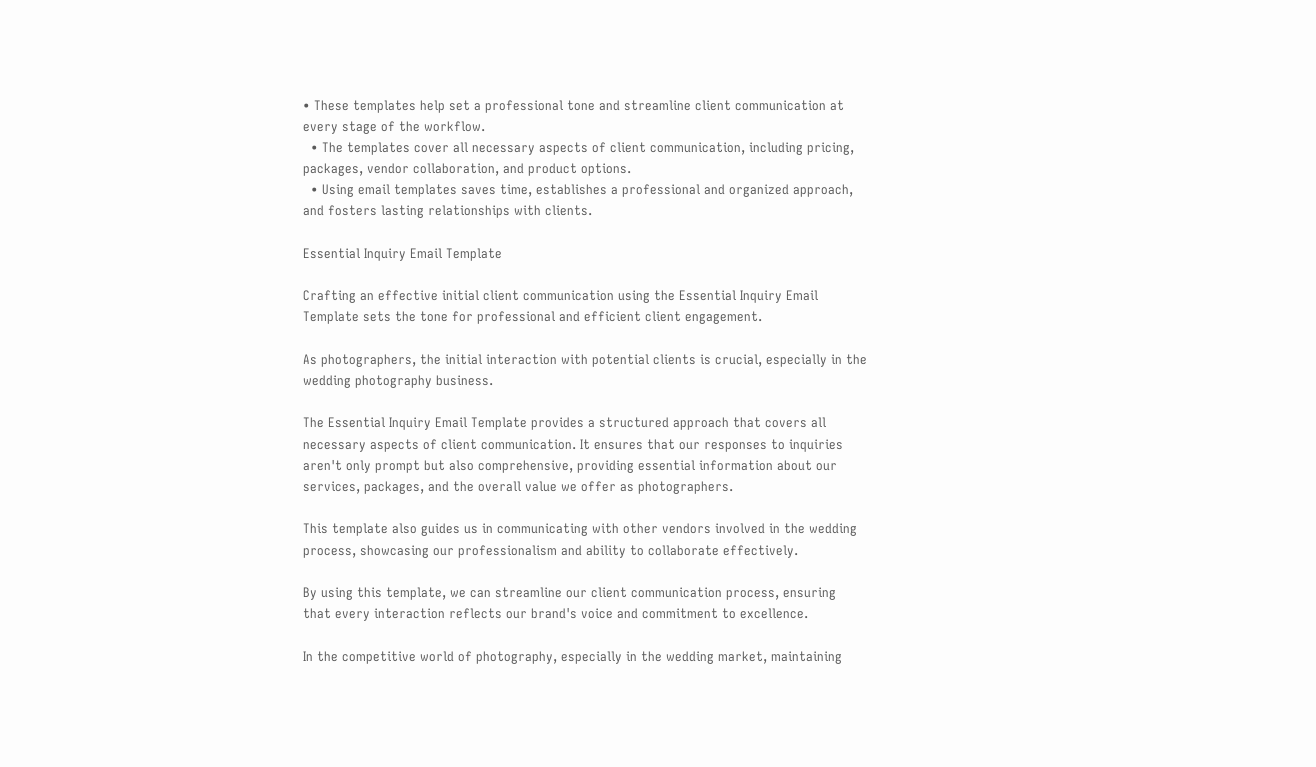• These templates help set a professional tone and streamline client communication at every stage of the workflow.
  • The templates cover all necessary aspects of client communication, including pricing, packages, vendor collaboration, and product options.
  • Using email templates saves time, establishes a professional and organized approach, and fosters lasting relationships with clients.

Essential Inquiry Email Template

Crafting an effective initial client communication using the Essential Inquiry Email Template sets the tone for professional and efficient client engagement.

As photographers, the initial interaction with potential clients is crucial, especially in the wedding photography business.

The Essential Inquiry Email Template provides a structured approach that covers all necessary aspects of client communication. It ensures that our responses to inquiries aren't only prompt but also comprehensive, providing essential information about our services, packages, and the overall value we offer as photographers.

This template also guides us in communicating with other vendors involved in the wedding process, showcasing our professionalism and ability to collaborate effectively.

By using this template, we can streamline our client communication process, ensuring that every interaction reflects our brand's voice and commitment to excellence.

In the competitive world of photography, especially in the wedding market, maintaining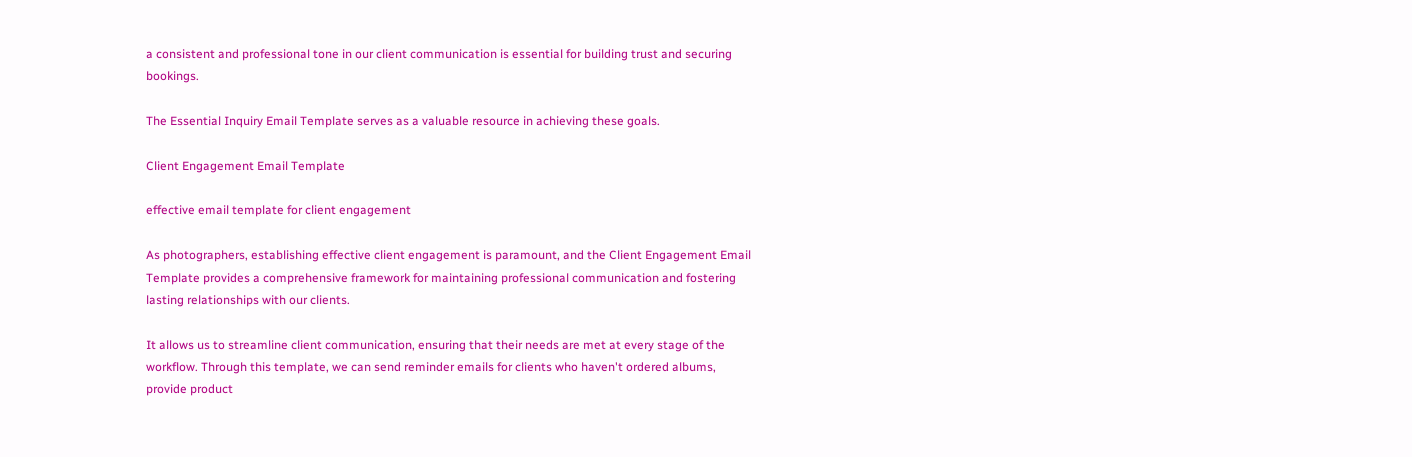a consistent and professional tone in our client communication is essential for building trust and securing bookings.

The Essential Inquiry Email Template serves as a valuable resource in achieving these goals.

Client Engagement Email Template

effective email template for client engagement

As photographers, establishing effective client engagement is paramount, and the Client Engagement Email Template provides a comprehensive framework for maintaining professional communication and fostering lasting relationships with our clients.

It allows us to streamline client communication, ensuring that their needs are met at every stage of the workflow. Through this template, we can send reminder emails for clients who haven't ordered albums, provide product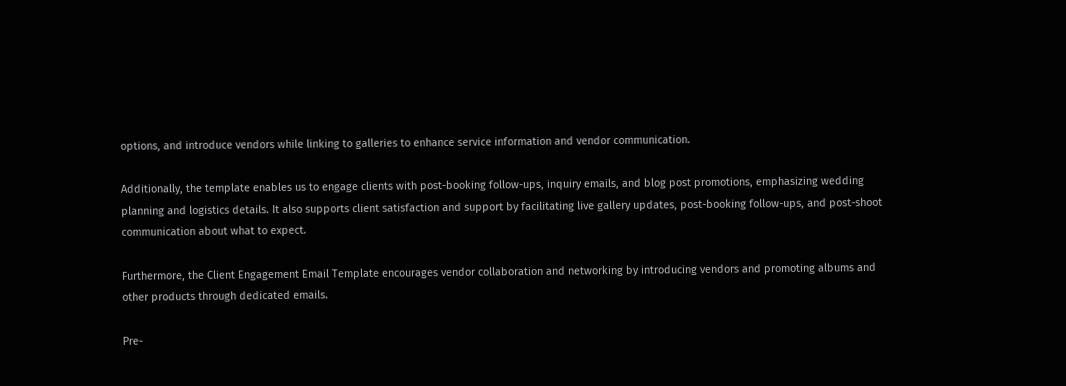options, and introduce vendors while linking to galleries to enhance service information and vendor communication.

Additionally, the template enables us to engage clients with post-booking follow-ups, inquiry emails, and blog post promotions, emphasizing wedding planning and logistics details. It also supports client satisfaction and support by facilitating live gallery updates, post-booking follow-ups, and post-shoot communication about what to expect.

Furthermore, the Client Engagement Email Template encourages vendor collaboration and networking by introducing vendors and promoting albums and other products through dedicated emails.

Pre-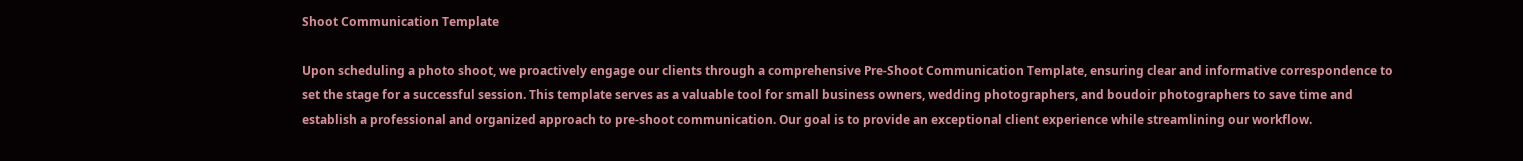Shoot Communication Template

Upon scheduling a photo shoot, we proactively engage our clients through a comprehensive Pre-Shoot Communication Template, ensuring clear and informative correspondence to set the stage for a successful session. This template serves as a valuable tool for small business owners, wedding photographers, and boudoir photographers to save time and establish a professional and organized approach to pre-shoot communication. Our goal is to provide an exceptional client experience while streamlining our workflow.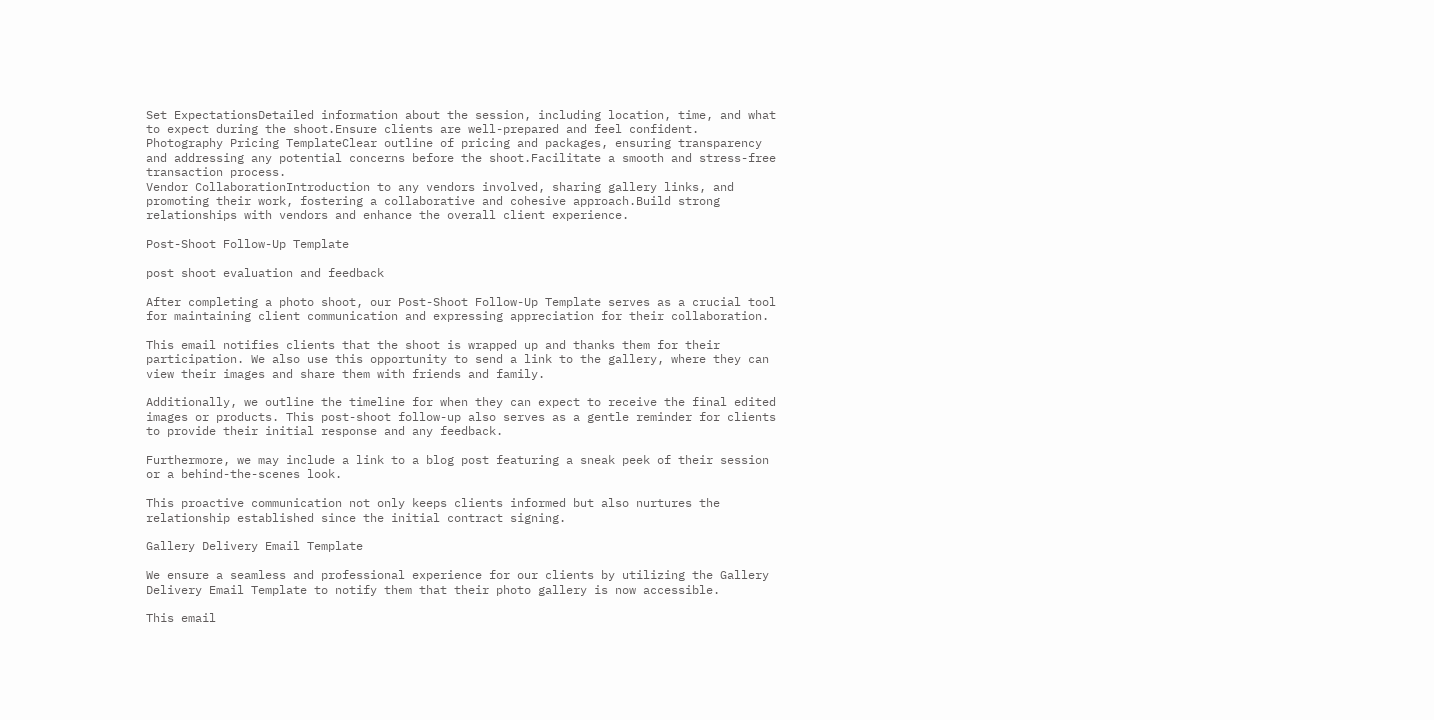Set ExpectationsDetailed information about the session, including location, time, and what to expect during the shoot.Ensure clients are well-prepared and feel confident.
Photography Pricing TemplateClear outline of pricing and packages, ensuring transparency and addressing any potential concerns before the shoot.Facilitate a smooth and stress-free transaction process.
Vendor CollaborationIntroduction to any vendors involved, sharing gallery links, and promoting their work, fostering a collaborative and cohesive approach.Build strong relationships with vendors and enhance the overall client experience.

Post-Shoot Follow-Up Template

post shoot evaluation and feedback

After completing a photo shoot, our Post-Shoot Follow-Up Template serves as a crucial tool for maintaining client communication and expressing appreciation for their collaboration.

This email notifies clients that the shoot is wrapped up and thanks them for their participation. We also use this opportunity to send a link to the gallery, where they can view their images and share them with friends and family.

Additionally, we outline the timeline for when they can expect to receive the final edited images or products. This post-shoot follow-up also serves as a gentle reminder for clients to provide their initial response and any feedback.

Furthermore, we may include a link to a blog post featuring a sneak peek of their session or a behind-the-scenes look.

This proactive communication not only keeps clients informed but also nurtures the relationship established since the initial contract signing.

Gallery Delivery Email Template

We ensure a seamless and professional experience for our clients by utilizing the Gallery Delivery Email Template to notify them that their photo gallery is now accessible.

This email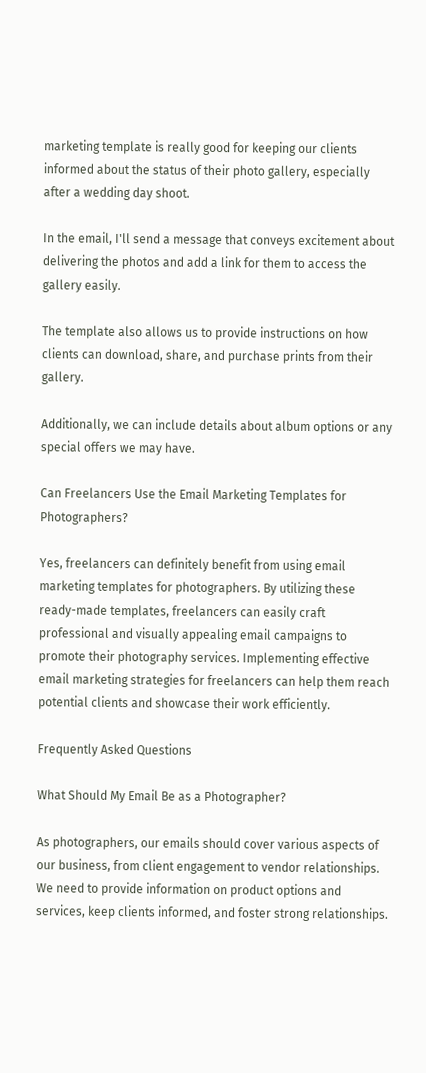marketing template is really good for keeping our clients informed about the status of their photo gallery, especially after a wedding day shoot.

In the email, I'll send a message that conveys excitement about delivering the photos and add a link for them to access the gallery easily.

The template also allows us to provide instructions on how clients can download, share, and purchase prints from their gallery.

Additionally, we can include details about album options or any special offers we may have.

Can Freelancers Use the Email Marketing Templates for Photographers?

Yes, freelancers can definitely benefit from using email marketing templates for photographers. By utilizing these ready-made templates, freelancers can easily craft professional and visually appealing email campaigns to promote their photography services. Implementing effective email marketing strategies for freelancers can help them reach potential clients and showcase their work efficiently.

Frequently Asked Questions

What Should My Email Be as a Photographer?

As photographers, our emails should cover various aspects of our business, from client engagement to vendor relationships. We need to provide information on product options and services, keep clients informed, and foster strong relationships.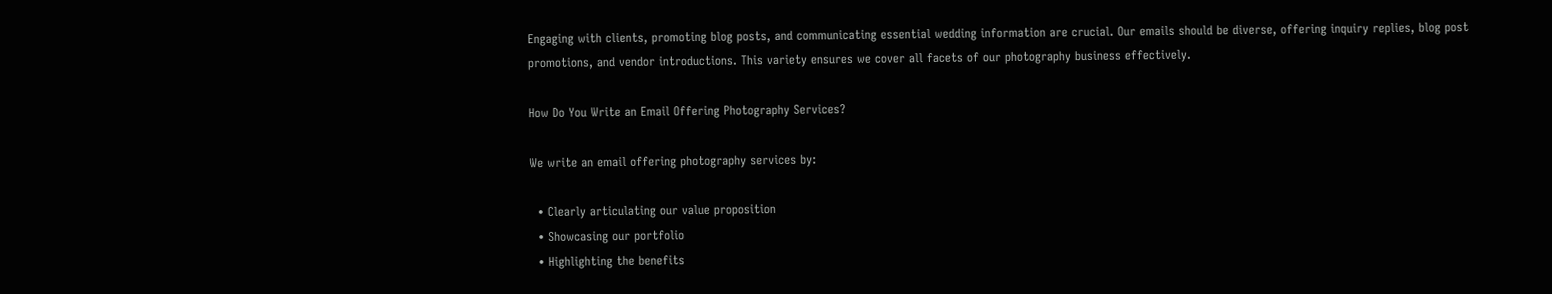Engaging with clients, promoting blog posts, and communicating essential wedding information are crucial. Our emails should be diverse, offering inquiry replies, blog post promotions, and vendor introductions. This variety ensures we cover all facets of our photography business effectively.

How Do You Write an Email Offering Photography Services?

We write an email offering photography services by:

  • Clearly articulating our value proposition
  • Showcasing our portfolio
  • Highlighting the benefits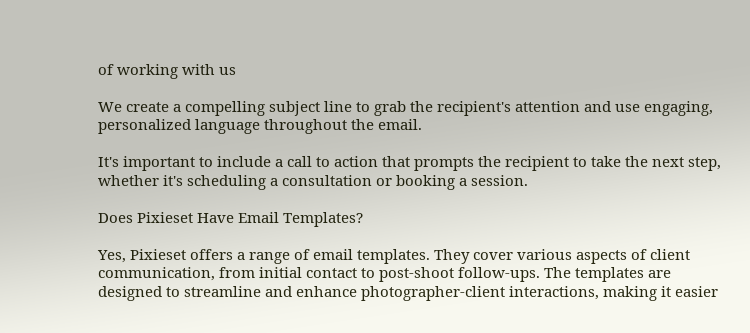of working with us

We create a compelling subject line to grab the recipient's attention and use engaging, personalized language throughout the email.

It's important to include a call to action that prompts the recipient to take the next step, whether it's scheduling a consultation or booking a session.

Does Pixieset Have Email Templates?

Yes, Pixieset offers a range of email templates. They cover various aspects of client communication, from initial contact to post-shoot follow-ups. The templates are designed to streamline and enhance photographer-client interactions, making it easier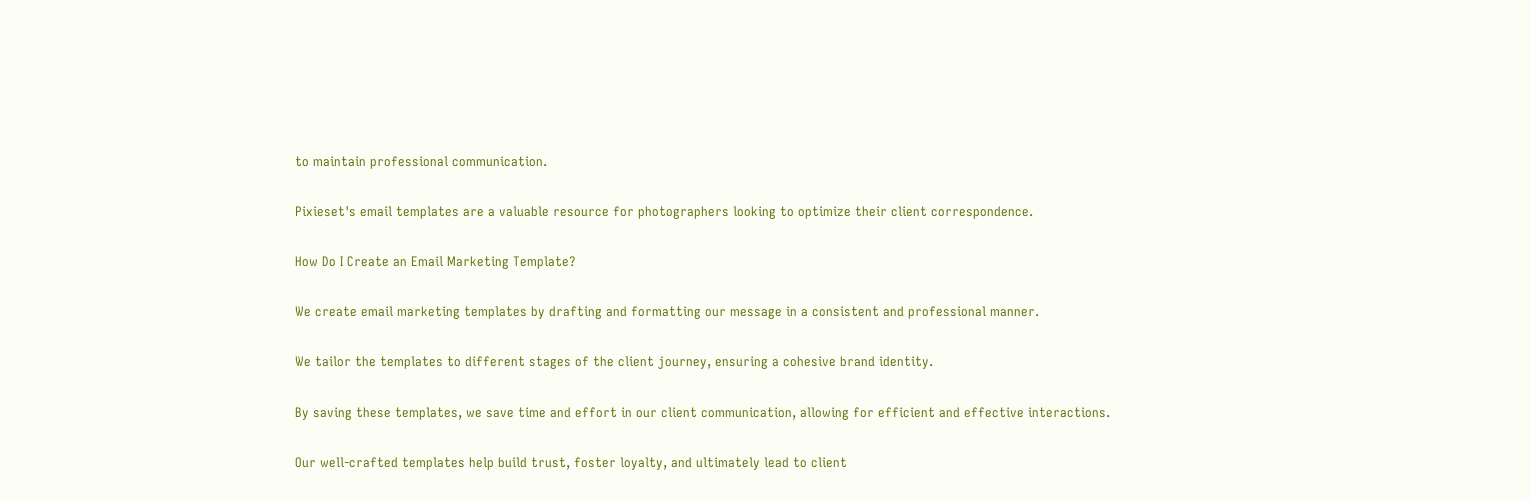to maintain professional communication.

Pixieset's email templates are a valuable resource for photographers looking to optimize their client correspondence.

How Do I Create an Email Marketing Template?

We create email marketing templates by drafting and formatting our message in a consistent and professional manner.

We tailor the templates to different stages of the client journey, ensuring a cohesive brand identity.

By saving these templates, we save time and effort in our client communication, allowing for efficient and effective interactions.

Our well-crafted templates help build trust, foster loyalty, and ultimately lead to client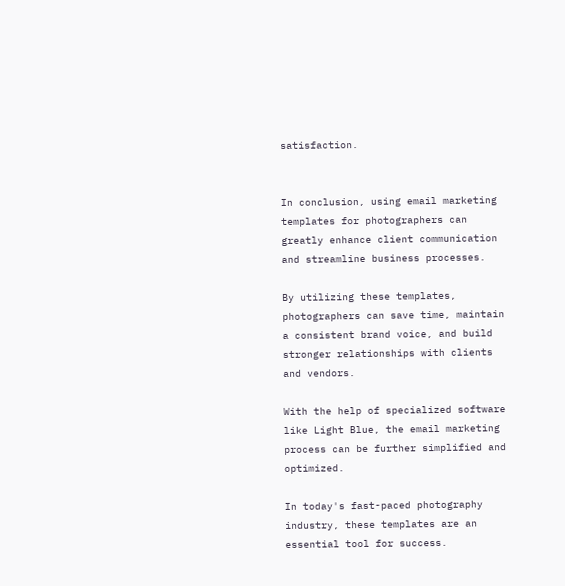satisfaction.


In conclusion, using email marketing templates for photographers can greatly enhance client communication and streamline business processes.

By utilizing these templates, photographers can save time, maintain a consistent brand voice, and build stronger relationships with clients and vendors.

With the help of specialized software like Light Blue, the email marketing process can be further simplified and optimized.

In today's fast-paced photography industry, these templates are an essential tool for success.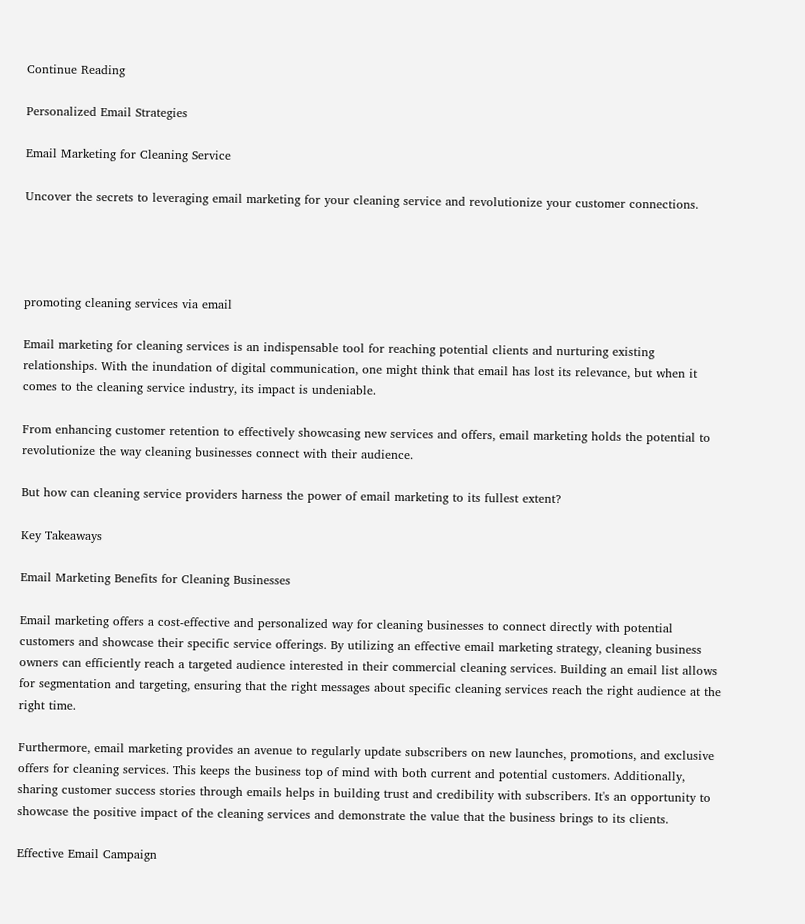Continue Reading

Personalized Email Strategies

Email Marketing for Cleaning Service

Uncover the secrets to leveraging email marketing for your cleaning service and revolutionize your customer connections.




promoting cleaning services via email

Email marketing for cleaning services is an indispensable tool for reaching potential clients and nurturing existing relationships. With the inundation of digital communication, one might think that email has lost its relevance, but when it comes to the cleaning service industry, its impact is undeniable.

From enhancing customer retention to effectively showcasing new services and offers, email marketing holds the potential to revolutionize the way cleaning businesses connect with their audience.

But how can cleaning service providers harness the power of email marketing to its fullest extent?

Key Takeaways

Email Marketing Benefits for Cleaning Businesses

Email marketing offers a cost-effective and personalized way for cleaning businesses to connect directly with potential customers and showcase their specific service offerings. By utilizing an effective email marketing strategy, cleaning business owners can efficiently reach a targeted audience interested in their commercial cleaning services. Building an email list allows for segmentation and targeting, ensuring that the right messages about specific cleaning services reach the right audience at the right time.

Furthermore, email marketing provides an avenue to regularly update subscribers on new launches, promotions, and exclusive offers for cleaning services. This keeps the business top of mind with both current and potential customers. Additionally, sharing customer success stories through emails helps in building trust and credibility with subscribers. It's an opportunity to showcase the positive impact of the cleaning services and demonstrate the value that the business brings to its clients.

Effective Email Campaign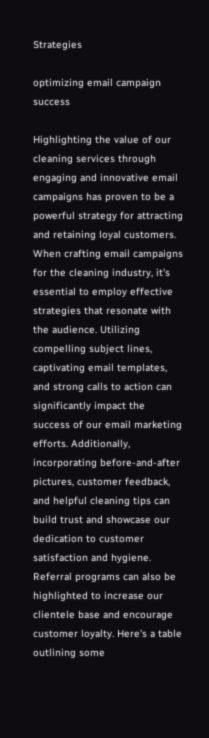Strategies

optimizing email campaign success

Highlighting the value of our cleaning services through engaging and innovative email campaigns has proven to be a powerful strategy for attracting and retaining loyal customers. When crafting email campaigns for the cleaning industry, it's essential to employ effective strategies that resonate with the audience. Utilizing compelling subject lines, captivating email templates, and strong calls to action can significantly impact the success of our email marketing efforts. Additionally, incorporating before-and-after pictures, customer feedback, and helpful cleaning tips can build trust and showcase our dedication to customer satisfaction and hygiene. Referral programs can also be highlighted to increase our clientele base and encourage customer loyalty. Here's a table outlining some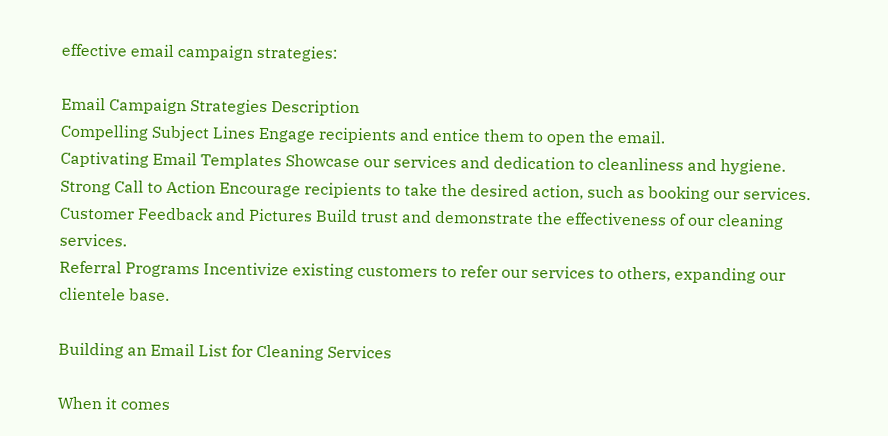effective email campaign strategies:

Email Campaign Strategies Description
Compelling Subject Lines Engage recipients and entice them to open the email.
Captivating Email Templates Showcase our services and dedication to cleanliness and hygiene.
Strong Call to Action Encourage recipients to take the desired action, such as booking our services.
Customer Feedback and Pictures Build trust and demonstrate the effectiveness of our cleaning services.
Referral Programs Incentivize existing customers to refer our services to others, expanding our clientele base.

Building an Email List for Cleaning Services

When it comes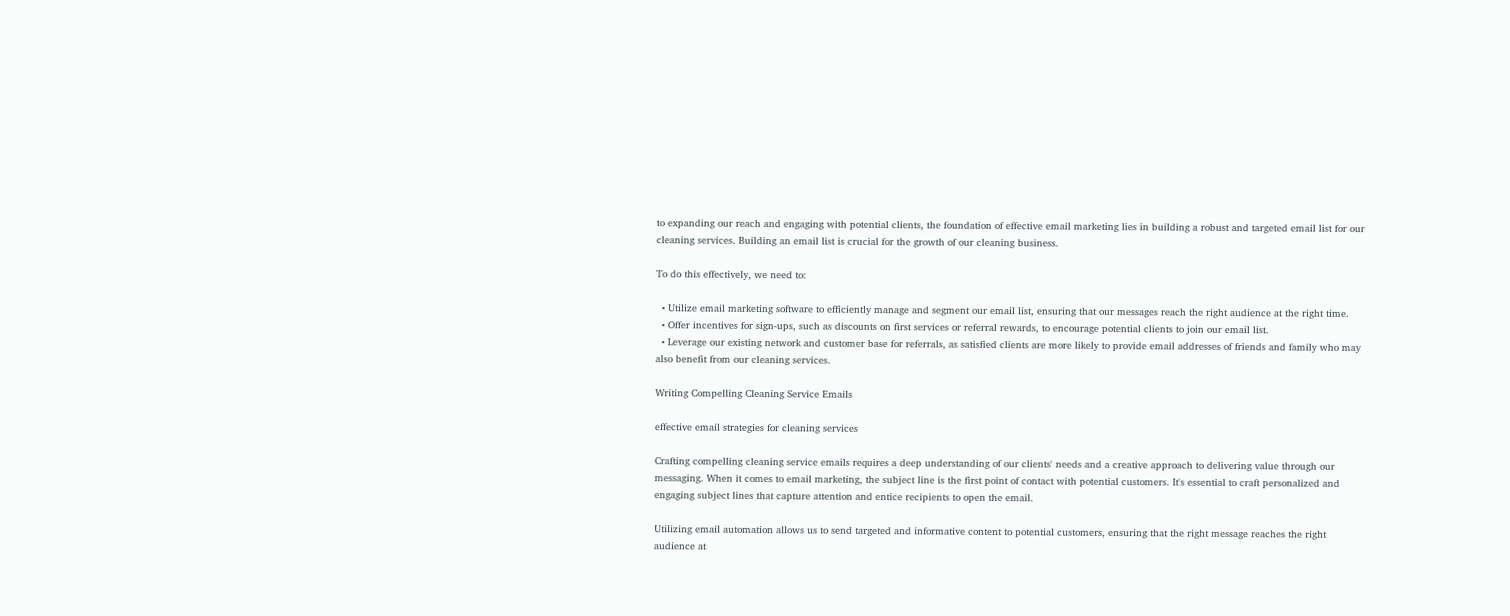to expanding our reach and engaging with potential clients, the foundation of effective email marketing lies in building a robust and targeted email list for our cleaning services. Building an email list is crucial for the growth of our cleaning business.

To do this effectively, we need to:

  • Utilize email marketing software to efficiently manage and segment our email list, ensuring that our messages reach the right audience at the right time.
  • Offer incentives for sign-ups, such as discounts on first services or referral rewards, to encourage potential clients to join our email list.
  • Leverage our existing network and customer base for referrals, as satisfied clients are more likely to provide email addresses of friends and family who may also benefit from our cleaning services.

Writing Compelling Cleaning Service Emails

effective email strategies for cleaning services

Crafting compelling cleaning service emails requires a deep understanding of our clients' needs and a creative approach to delivering value through our messaging. When it comes to email marketing, the subject line is the first point of contact with potential customers. It's essential to craft personalized and engaging subject lines that capture attention and entice recipients to open the email.

Utilizing email automation allows us to send targeted and informative content to potential customers, ensuring that the right message reaches the right audience at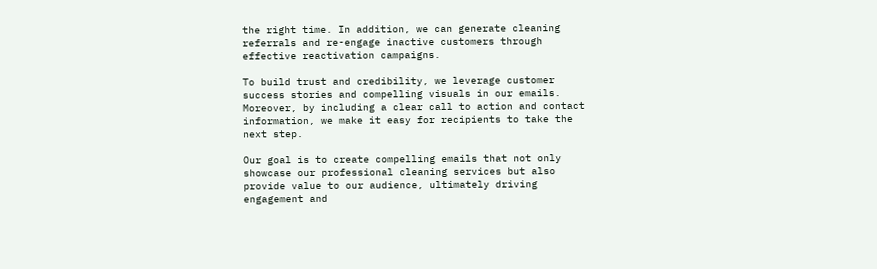the right time. In addition, we can generate cleaning referrals and re-engage inactive customers through effective reactivation campaigns.

To build trust and credibility, we leverage customer success stories and compelling visuals in our emails. Moreover, by including a clear call to action and contact information, we make it easy for recipients to take the next step.

Our goal is to create compelling emails that not only showcase our professional cleaning services but also provide value to our audience, ultimately driving engagement and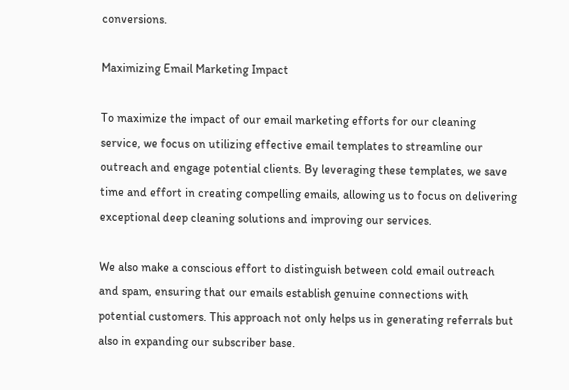conversions.

Maximizing Email Marketing Impact

To maximize the impact of our email marketing efforts for our cleaning service, we focus on utilizing effective email templates to streamline our outreach and engage potential clients. By leveraging these templates, we save time and effort in creating compelling emails, allowing us to focus on delivering exceptional deep cleaning solutions and improving our services.

We also make a conscious effort to distinguish between cold email outreach and spam, ensuring that our emails establish genuine connections with potential customers. This approach not only helps us in generating referrals but also in expanding our subscriber base.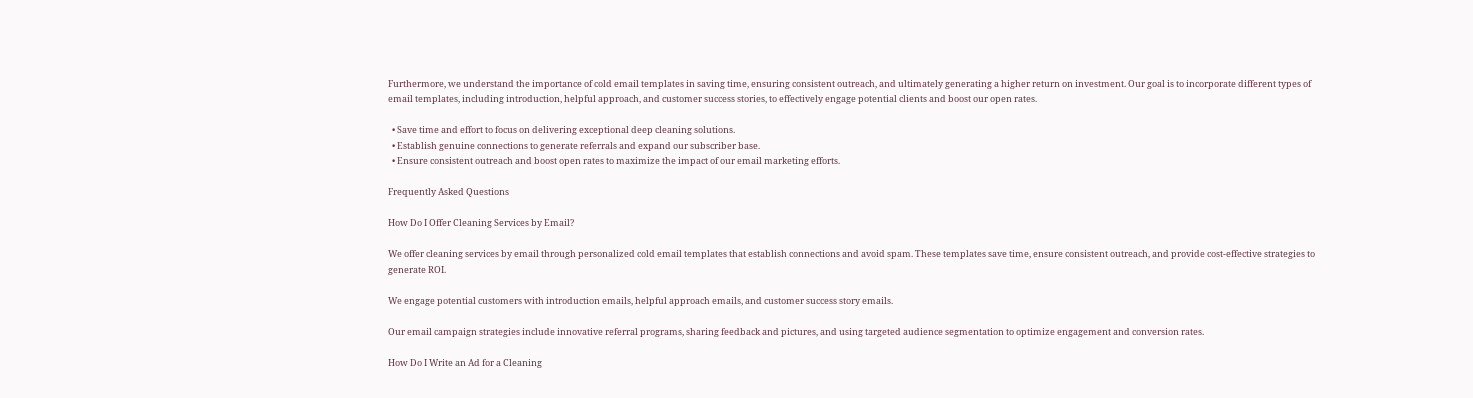Furthermore, we understand the importance of cold email templates in saving time, ensuring consistent outreach, and ultimately generating a higher return on investment. Our goal is to incorporate different types of email templates, including introduction, helpful approach, and customer success stories, to effectively engage potential clients and boost our open rates.

  • Save time and effort to focus on delivering exceptional deep cleaning solutions.
  • Establish genuine connections to generate referrals and expand our subscriber base.
  • Ensure consistent outreach and boost open rates to maximize the impact of our email marketing efforts.

Frequently Asked Questions

How Do I Offer Cleaning Services by Email?

We offer cleaning services by email through personalized cold email templates that establish connections and avoid spam. These templates save time, ensure consistent outreach, and provide cost-effective strategies to generate ROI.

We engage potential customers with introduction emails, helpful approach emails, and customer success story emails.

Our email campaign strategies include innovative referral programs, sharing feedback and pictures, and using targeted audience segmentation to optimize engagement and conversion rates.

How Do I Write an Ad for a Cleaning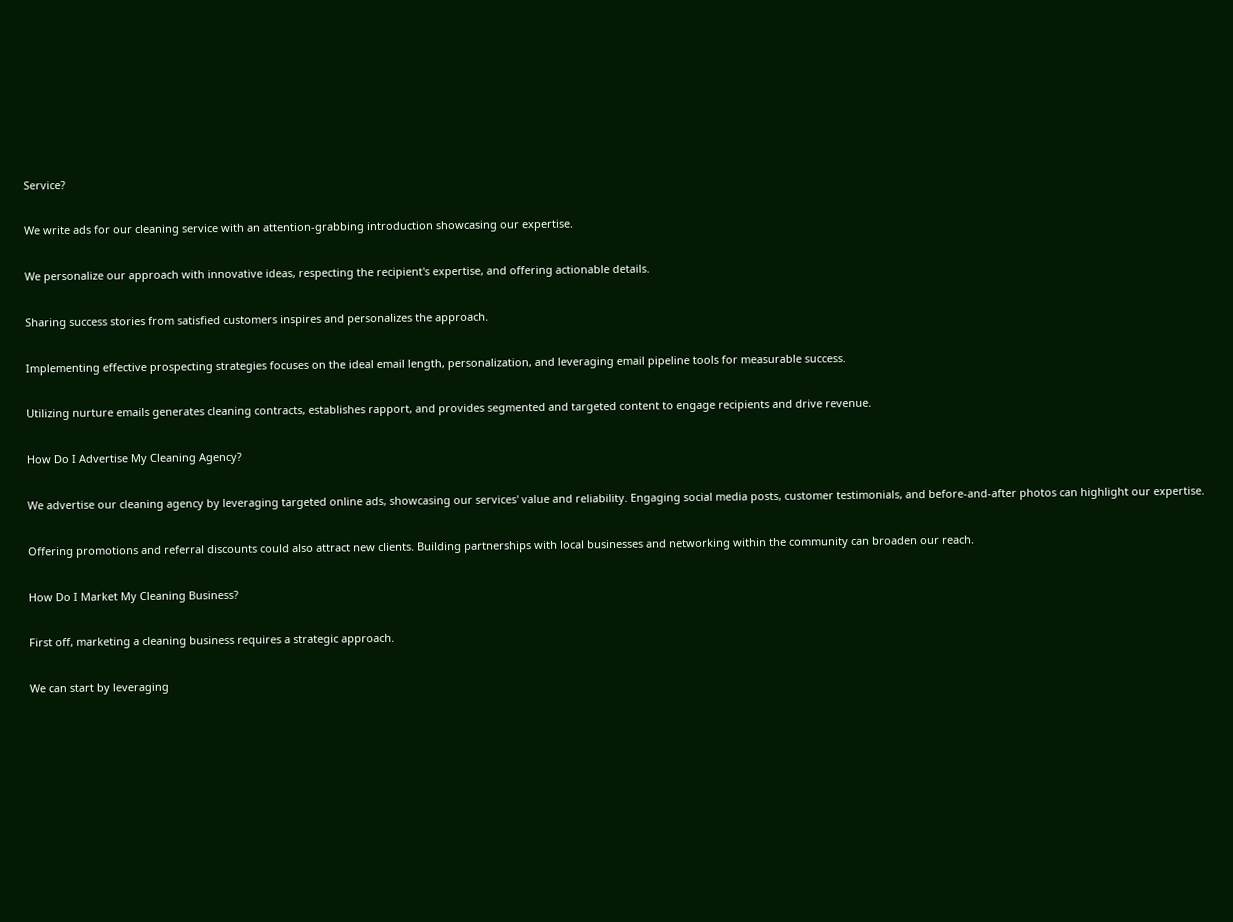Service?

We write ads for our cleaning service with an attention-grabbing introduction showcasing our expertise.

We personalize our approach with innovative ideas, respecting the recipient's expertise, and offering actionable details.

Sharing success stories from satisfied customers inspires and personalizes the approach.

Implementing effective prospecting strategies focuses on the ideal email length, personalization, and leveraging email pipeline tools for measurable success.

Utilizing nurture emails generates cleaning contracts, establishes rapport, and provides segmented and targeted content to engage recipients and drive revenue.

How Do I Advertise My Cleaning Agency?

We advertise our cleaning agency by leveraging targeted online ads, showcasing our services' value and reliability. Engaging social media posts, customer testimonials, and before-and-after photos can highlight our expertise.

Offering promotions and referral discounts could also attract new clients. Building partnerships with local businesses and networking within the community can broaden our reach.

How Do I Market My Cleaning Business?

First off, marketing a cleaning business requires a strategic approach.

We can start by leveraging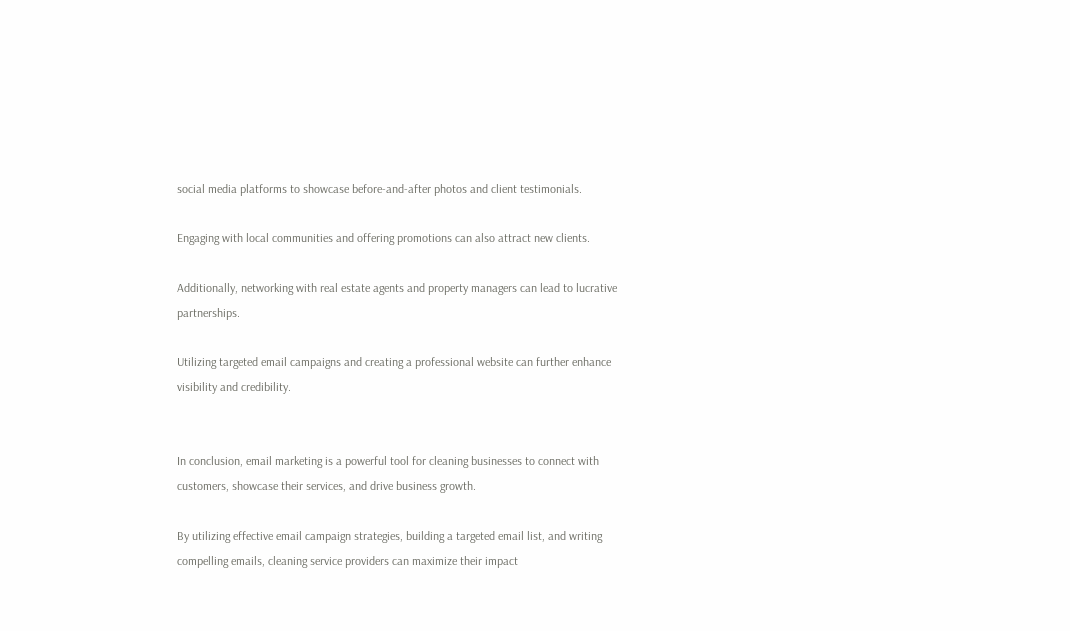social media platforms to showcase before-and-after photos and client testimonials.

Engaging with local communities and offering promotions can also attract new clients.

Additionally, networking with real estate agents and property managers can lead to lucrative partnerships.

Utilizing targeted email campaigns and creating a professional website can further enhance visibility and credibility.


In conclusion, email marketing is a powerful tool for cleaning businesses to connect with customers, showcase their services, and drive business growth.

By utilizing effective email campaign strategies, building a targeted email list, and writing compelling emails, cleaning service providers can maximize their impact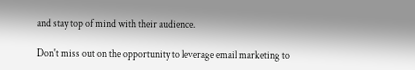and stay top of mind with their audience.

Don't miss out on the opportunity to leverage email marketing to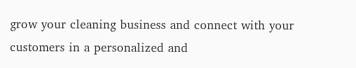grow your cleaning business and connect with your customers in a personalized and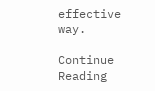effective way.

Continue Reading